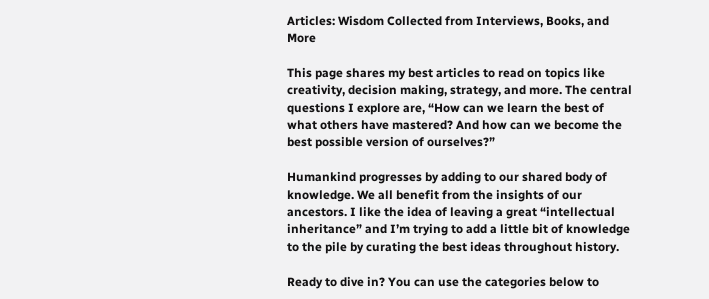Articles: Wisdom Collected from Interviews, Books, and More

This page shares my best articles to read on topics like creativity, decision making, strategy, and more. The central questions I explore are, “How can we learn the best of what others have mastered? And how can we become the best possible version of ourselves?”

Humankind progresses by adding to our shared body of knowledge. We all benefit from the insights of our ancestors. I like the idea of leaving a great “intellectual inheritance” and I’m trying to add a little bit of knowledge to the pile by curating the best ideas throughout history.

Ready to dive in? You can use the categories below to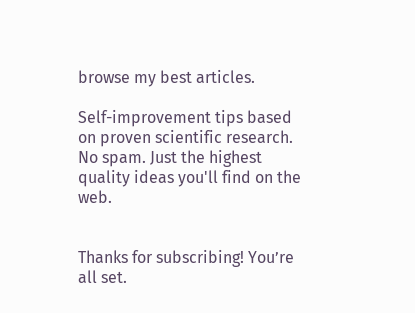browse my best articles.

Self-improvement tips based on proven scientific research. No spam. Just the highest quality ideas you'll find on the web.


Thanks for subscribing! You’re all set.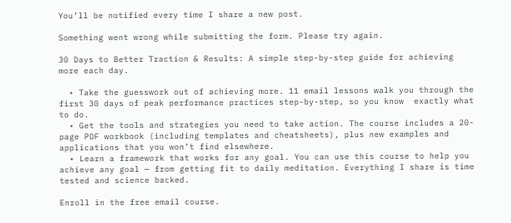You’ll be notified every time I share a new post.

Something went wrong while submitting the form. Please try again.

30 Days to Better Traction & Results: A simple step-by-step guide for achieving more each day.

  • Take the guesswork out of achieving more. 11 email lessons walk you through the first 30 days of peak performance practices step-by-step, so you know  exactly what to do.
  • Get the tools and strategies you need to take action. The course includes a 20-page PDF workbook (including templates and cheatsheets), plus new examples and applications that you won’t find elsewhere.
  • Learn a framework that works for any goal. You can use this course to help you achieve any goal — from getting fit to daily meditation. Everything I share is time tested and science backed.

Enroll in the free email course.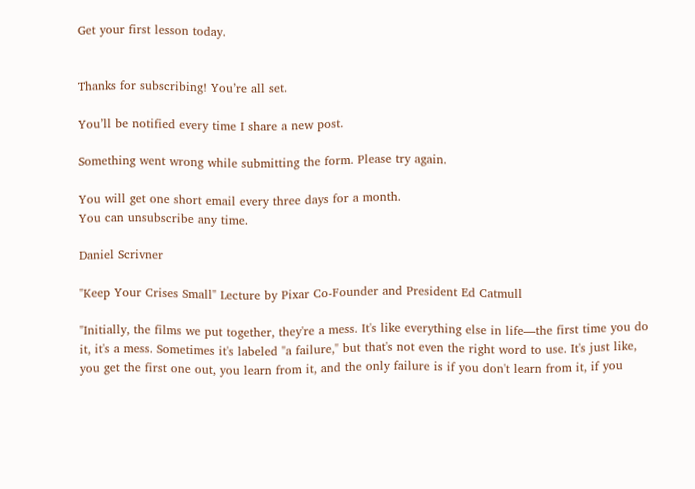Get your first lesson today.


Thanks for subscribing! You’re all set.

You’ll be notified every time I share a new post.

Something went wrong while submitting the form. Please try again.

You will get one short email every three days for a month.
You can unsubscribe any time.

Daniel Scrivner

"Keep Your Crises Small" Lecture by Pixar Co-Founder and President Ed Catmull

"Initially, the films we put together, they're a mess. It's like everything else in life—the first time you do it, it's a mess. Sometimes it's labeled "a failure," but that's not even the right word to use. It's just like, you get the first one out, you learn from it, and the only failure is if you don't learn from it, if you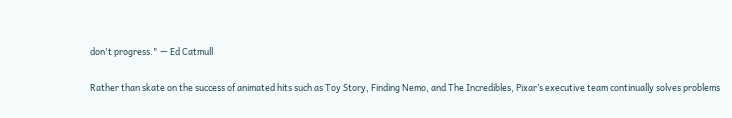don't progress." — Ed Catmull

Rather than skate on the success of animated hits such as Toy Story, Finding Nemo, and The Incredibles, Pixar’s executive team continually solves problems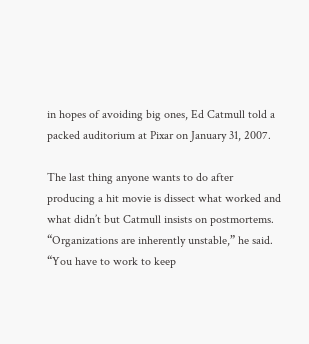in hopes of avoiding big ones, Ed Catmull told a packed auditorium at Pixar on January 31, 2007.

The last thing anyone wants to do after producing a hit movie is dissect what worked and what didn’t but Catmull insists on postmortems. “Organizations are inherently unstable,” he said. “You have to work to keep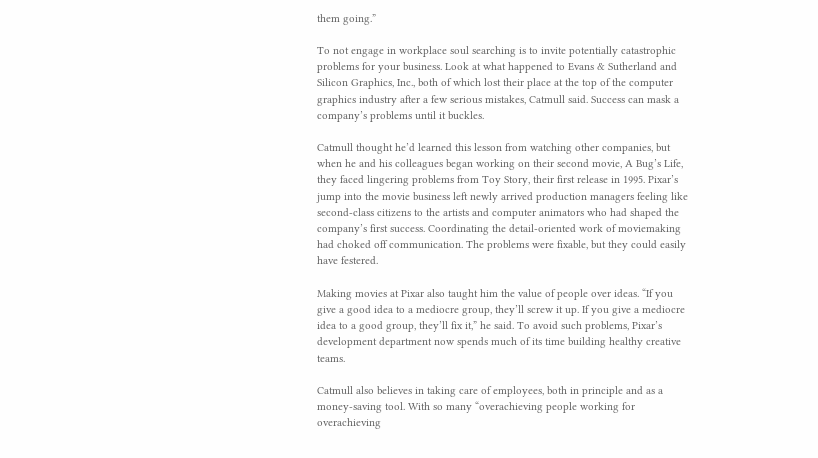them going.”

To not engage in workplace soul searching is to invite potentially catastrophic problems for your business. Look at what happened to Evans & Sutherland and Silicon Graphics, Inc., both of which lost their place at the top of the computer graphics industry after a few serious mistakes, Catmull said. Success can mask a company’s problems until it buckles.

Catmull thought he’d learned this lesson from watching other companies, but when he and his colleagues began working on their second movie, A Bug’s Life, they faced lingering problems from Toy Story, their first release in 1995. Pixar’s jump into the movie business left newly arrived production managers feeling like second-class citizens to the artists and computer animators who had shaped the company’s first success. Coordinating the detail-oriented work of moviemaking had choked off communication. The problems were fixable, but they could easily have festered.

Making movies at Pixar also taught him the value of people over ideas. “If you give a good idea to a mediocre group, they’ll screw it up. If you give a mediocre idea to a good group, they’ll fix it,” he said. To avoid such problems, Pixar’s development department now spends much of its time building healthy creative teams.

Catmull also believes in taking care of employees, both in principle and as a money-saving tool. With so many “overachieving people working for overachieving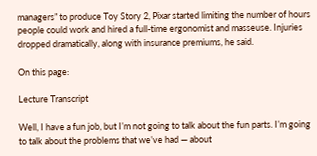managers” to produce Toy Story 2, Pixar started limiting the number of hours people could work and hired a full-time ergonomist and masseuse. Injuries dropped dramatically, along with insurance premiums, he said.

On this page:

Lecture Transcript

Well, I have a fun job, but I’m not going to talk about the fun parts. I’m going to talk about the problems that we’ve had — about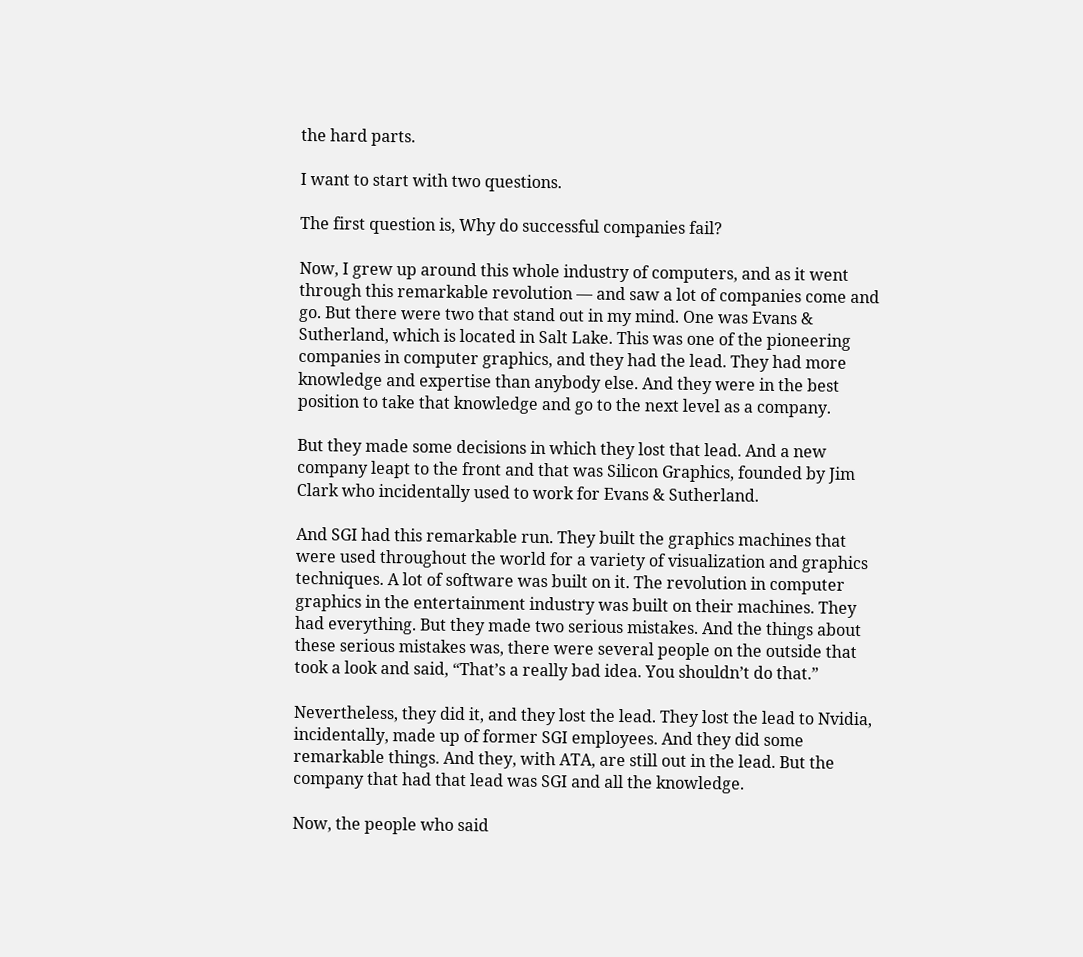the hard parts.

I want to start with two questions.

The first question is, Why do successful companies fail?

Now, I grew up around this whole industry of computers, and as it went through this remarkable revolution — and saw a lot of companies come and go. But there were two that stand out in my mind. One was Evans & Sutherland, which is located in Salt Lake. This was one of the pioneering companies in computer graphics, and they had the lead. They had more knowledge and expertise than anybody else. And they were in the best position to take that knowledge and go to the next level as a company.

But they made some decisions in which they lost that lead. And a new company leapt to the front and that was Silicon Graphics, founded by Jim Clark who incidentally used to work for Evans & Sutherland.

And SGI had this remarkable run. They built the graphics machines that were used throughout the world for a variety of visualization and graphics techniques. A lot of software was built on it. The revolution in computer graphics in the entertainment industry was built on their machines. They had everything. But they made two serious mistakes. And the things about these serious mistakes was, there were several people on the outside that took a look and said, “That’s a really bad idea. You shouldn’t do that.”

Nevertheless, they did it, and they lost the lead. They lost the lead to Nvidia, incidentally, made up of former SGI employees. And they did some remarkable things. And they, with ATA, are still out in the lead. But the company that had that lead was SGI and all the knowledge.

Now, the people who said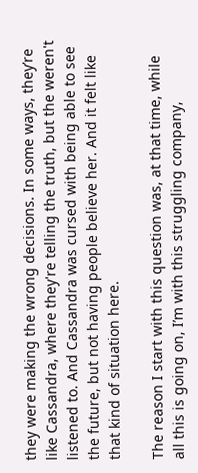they were making the wrong decisions. In some ways, they’re like Cassandra, where they're telling the truth, but the weren't listened to. And Cassandra was cursed with being able to see the future, but not having people believe her. And it felt like that kind of situation here.

The reason I start with this question was, at that time, while all this is going on, I’m with this struggling company,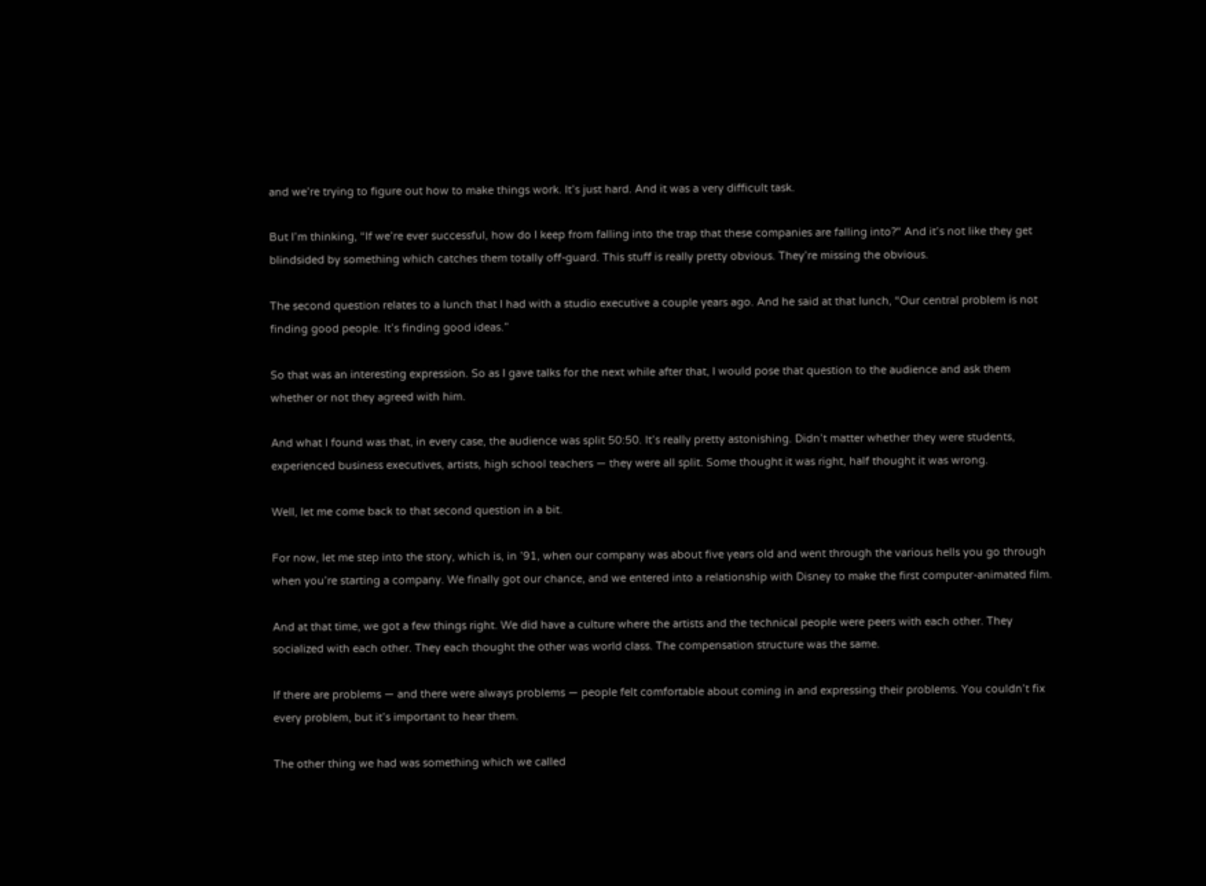and we’re trying to figure out how to make things work. It’s just hard. And it was a very difficult task.

But I’m thinking, “If we’re ever successful, how do I keep from falling into the trap that these companies are falling into?" And it’s not like they get blindsided by something which catches them totally off-guard. This stuff is really pretty obvious. They’re missing the obvious.

The second question relates to a lunch that I had with a studio executive a couple years ago. And he said at that lunch, “Our central problem is not finding good people. It’s finding good ideas.”

So that was an interesting expression. So as I gave talks for the next while after that, I would pose that question to the audience and ask them whether or not they agreed with him.

And what I found was that, in every case, the audience was split 50:50. It’s really pretty astonishing. Didn’t matter whether they were students, experienced business executives, artists, high school teachers — they were all split. Some thought it was right, half thought it was wrong.

Well, let me come back to that second question in a bit.

For now, let me step into the story, which is, in ’91, when our company was about five years old and went through the various hells you go through when you’re starting a company. We finally got our chance, and we entered into a relationship with Disney to make the first computer-animated film.

And at that time, we got a few things right. We did have a culture where the artists and the technical people were peers with each other. They socialized with each other. They each thought the other was world class. The compensation structure was the same.

If there are problems — and there were always problems — people felt comfortable about coming in and expressing their problems. You couldn’t fix every problem, but it’s important to hear them.

The other thing we had was something which we called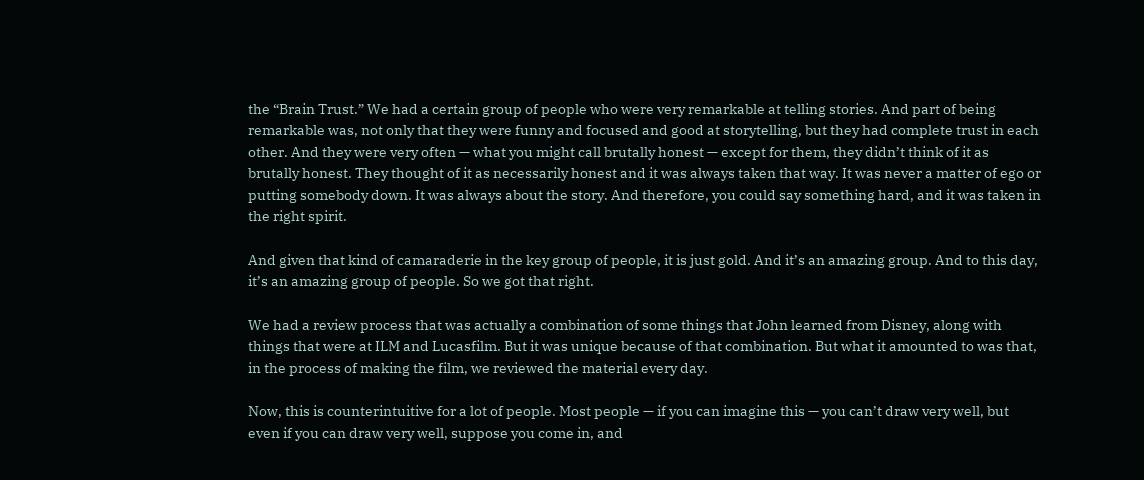the “Brain Trust.” We had a certain group of people who were very remarkable at telling stories. And part of being remarkable was, not only that they were funny and focused and good at storytelling, but they had complete trust in each other. And they were very often — what you might call brutally honest — except for them, they didn’t think of it as brutally honest. They thought of it as necessarily honest and it was always taken that way. It was never a matter of ego or putting somebody down. It was always about the story. And therefore, you could say something hard, and it was taken in the right spirit.

And given that kind of camaraderie in the key group of people, it is just gold. And it’s an amazing group. And to this day, it’s an amazing group of people. So we got that right.

We had a review process that was actually a combination of some things that John learned from Disney, along with things that were at ILM and Lucasfilm. But it was unique because of that combination. But what it amounted to was that, in the process of making the film, we reviewed the material every day.

Now, this is counterintuitive for a lot of people. Most people — if you can imagine this — you can’t draw very well, but even if you can draw very well, suppose you come in, and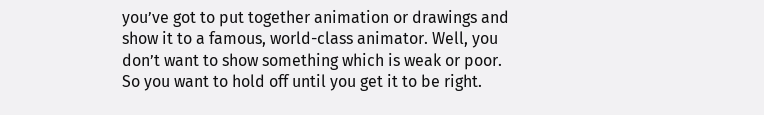you’ve got to put together animation or drawings and show it to a famous, world-class animator. Well, you don’t want to show something which is weak or poor. So you want to hold off until you get it to be right.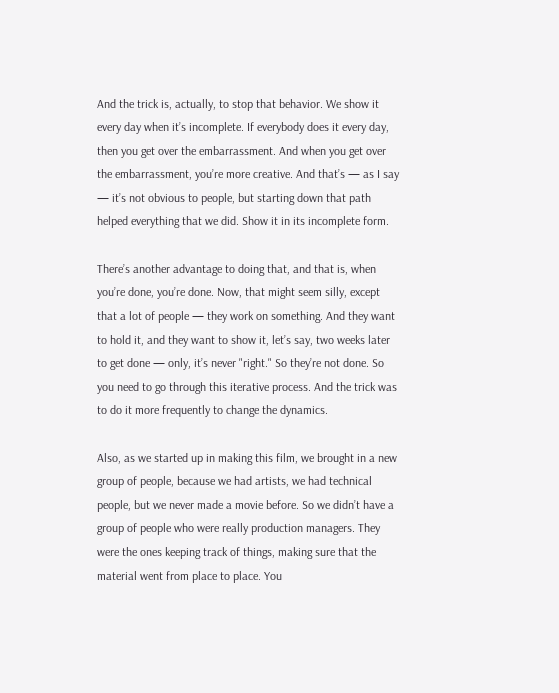And the trick is, actually, to stop that behavior. We show it every day when it’s incomplete. If everybody does it every day, then you get over the embarrassment. And when you get over the embarrassment, you’re more creative. And that’s — as I say — it’s not obvious to people, but starting down that path helped everything that we did. Show it in its incomplete form.

There’s another advantage to doing that, and that is, when you’re done, you’re done. Now, that might seem silly, except that a lot of people — they work on something. And they want to hold it, and they want to show it, let’s say, two weeks later to get done — only, it’s never "right." So they’re not done. So you need to go through this iterative process. And the trick was to do it more frequently to change the dynamics.

Also, as we started up in making this film, we brought in a new group of people, because we had artists, we had technical people, but we never made a movie before. So we didn’t have a group of people who were really production managers. They were the ones keeping track of things, making sure that the material went from place to place. You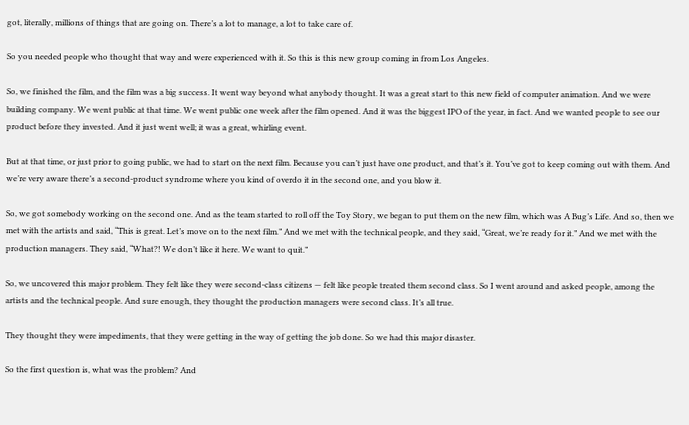got, literally, millions of things that are going on. There’s a lot to manage, a lot to take care of.

So you needed people who thought that way and were experienced with it. So this is this new group coming in from Los Angeles.

So, we finished the film, and the film was a big success. It went way beyond what anybody thought. It was a great start to this new field of computer animation. And we were building company. We went public at that time. We went public one week after the film opened. And it was the biggest IPO of the year, in fact. And we wanted people to see our product before they invested. And it just went well; it was a great, whirling event.

But at that time, or just prior to going public, we had to start on the next film. Because you can’t just have one product, and that’s it. You’ve got to keep coming out with them. And we’re very aware there’s a second-product syndrome where you kind of overdo it in the second one, and you blow it.

So, we got somebody working on the second one. And as the team started to roll off the Toy Story, we began to put them on the new film, which was A Bug’s Life. And so, then we met with the artists and said, “This is great. Let’s move on to the next film.” And we met with the technical people, and they said, “Great, we’re ready for it.” And we met with the production managers. They said, “What?! We don’t like it here. We want to quit.”

So, we uncovered this major problem. They felt like they were second-class citizens — felt like people treated them second class. So I went around and asked people, among the artists and the technical people. And sure enough, they thought the production managers were second class. It’s all true.

They thought they were impediments, that they were getting in the way of getting the job done. So we had this major disaster.

So the first question is, what was the problem? And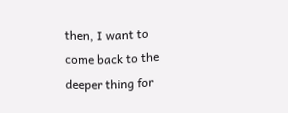then, I want to come back to the deeper thing for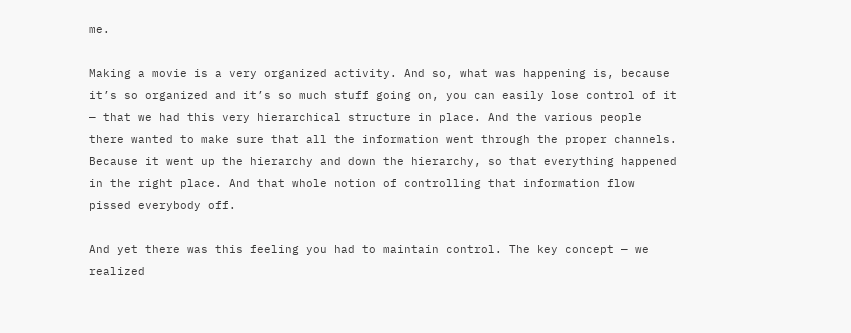me.

Making a movie is a very organized activity. And so, what was happening is, because it’s so organized and it’s so much stuff going on, you can easily lose control of it — that we had this very hierarchical structure in place. And the various people there wanted to make sure that all the information went through the proper channels. Because it went up the hierarchy and down the hierarchy, so that everything happened in the right place. And that whole notion of controlling that information flow pissed everybody off.

And yet there was this feeling you had to maintain control. The key concept — we realized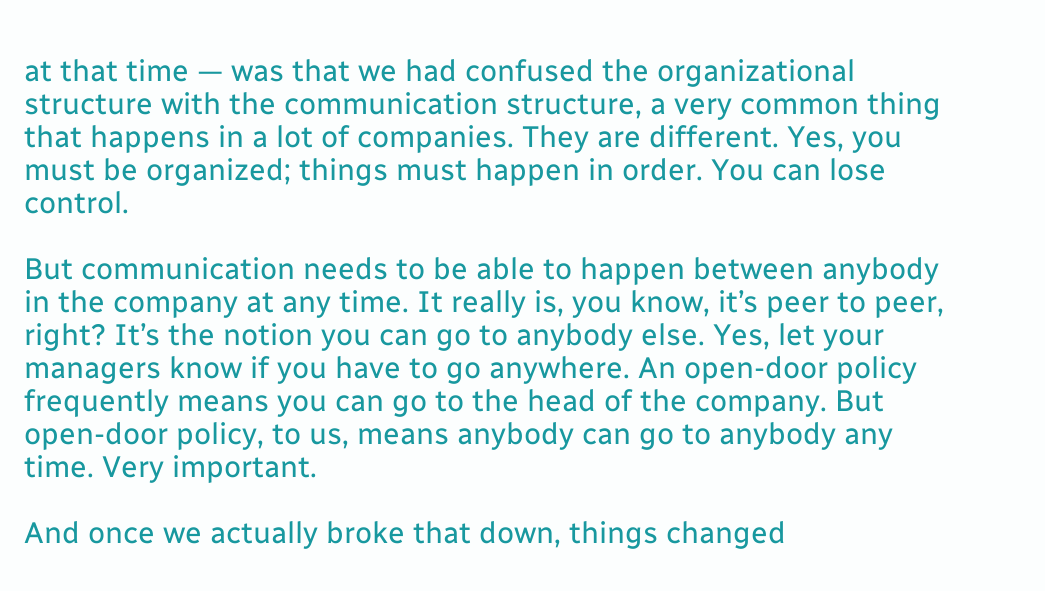at that time — was that we had confused the organizational structure with the communication structure, a very common thing that happens in a lot of companies. They are different. Yes, you must be organized; things must happen in order. You can lose control.

But communication needs to be able to happen between anybody in the company at any time. It really is, you know, it’s peer to peer, right? It’s the notion you can go to anybody else. Yes, let your managers know if you have to go anywhere. An open-door policy frequently means you can go to the head of the company. But open-door policy, to us, means anybody can go to anybody any time. Very important.

And once we actually broke that down, things changed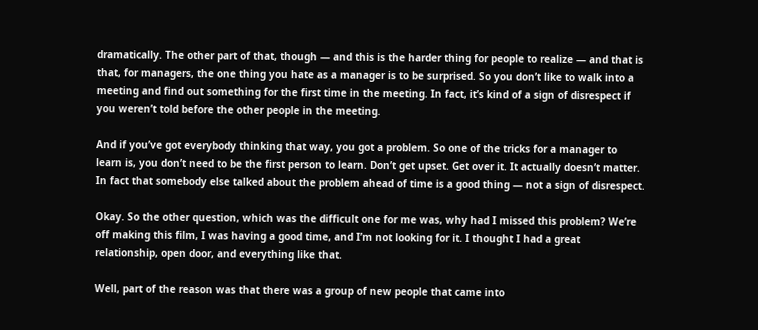dramatically. The other part of that, though — and this is the harder thing for people to realize — and that is that, for managers, the one thing you hate as a manager is to be surprised. So you don’t like to walk into a meeting and find out something for the first time in the meeting. In fact, it’s kind of a sign of disrespect if you weren’t told before the other people in the meeting.

And if you’ve got everybody thinking that way, you got a problem. So one of the tricks for a manager to learn is, you don’t need to be the first person to learn. Don’t get upset. Get over it. It actually doesn’t matter. In fact that somebody else talked about the problem ahead of time is a good thing — not a sign of disrespect.

Okay. So the other question, which was the difficult one for me was, why had I missed this problem? We’re off making this film, I was having a good time, and I’m not looking for it. I thought I had a great relationship, open door, and everything like that.

Well, part of the reason was that there was a group of new people that came into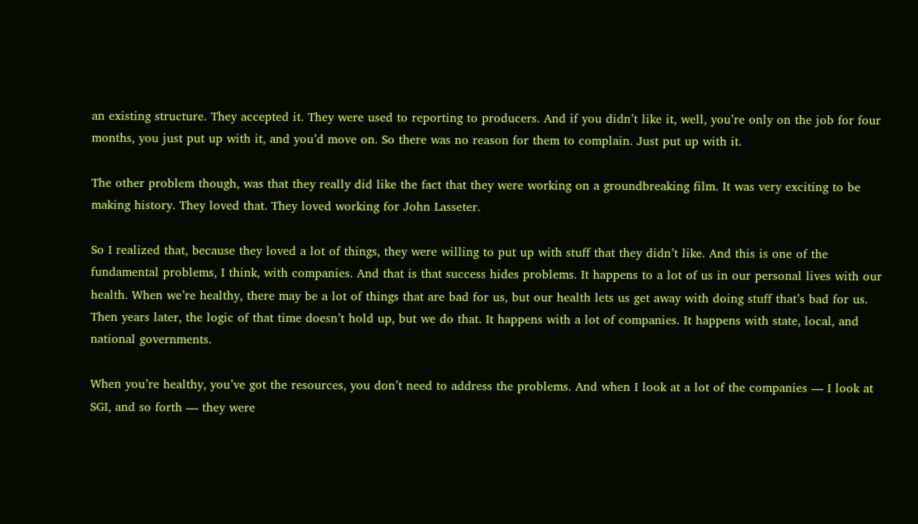an existing structure. They accepted it. They were used to reporting to producers. And if you didn’t like it, well, you’re only on the job for four months, you just put up with it, and you’d move on. So there was no reason for them to complain. Just put up with it.

The other problem though, was that they really did like the fact that they were working on a groundbreaking film. It was very exciting to be making history. They loved that. They loved working for John Lasseter.

So I realized that, because they loved a lot of things, they were willing to put up with stuff that they didn’t like. And this is one of the fundamental problems, I think, with companies. And that is that success hides problems. It happens to a lot of us in our personal lives with our health. When we’re healthy, there may be a lot of things that are bad for us, but our health lets us get away with doing stuff that’s bad for us. Then years later, the logic of that time doesn’t hold up, but we do that. It happens with a lot of companies. It happens with state, local, and national governments.

When you’re healthy, you’ve got the resources, you don’t need to address the problems. And when I look at a lot of the companies — I look at SGI, and so forth — they were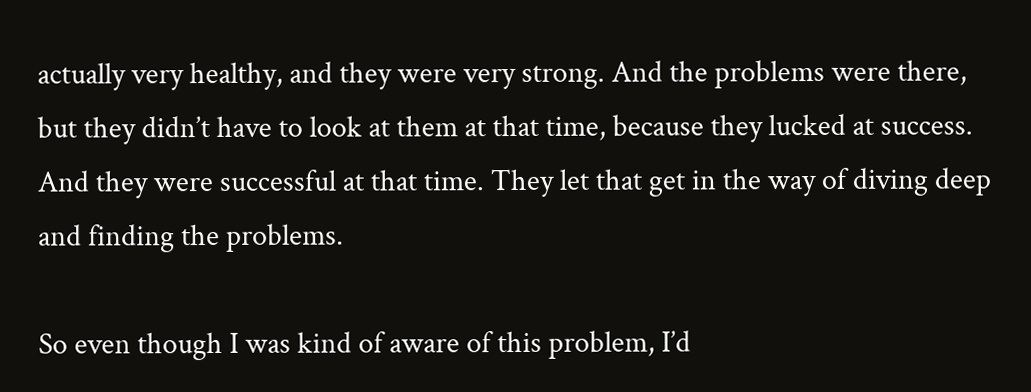actually very healthy, and they were very strong. And the problems were there, but they didn’t have to look at them at that time, because they lucked at success. And they were successful at that time. They let that get in the way of diving deep and finding the problems.

So even though I was kind of aware of this problem, I’d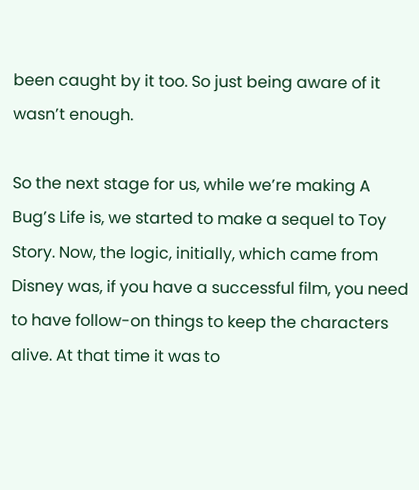been caught by it too. So just being aware of it wasn’t enough.

So the next stage for us, while we’re making A Bug’s Life is, we started to make a sequel to Toy Story. Now, the logic, initially, which came from Disney was, if you have a successful film, you need to have follow-on things to keep the characters alive. At that time it was to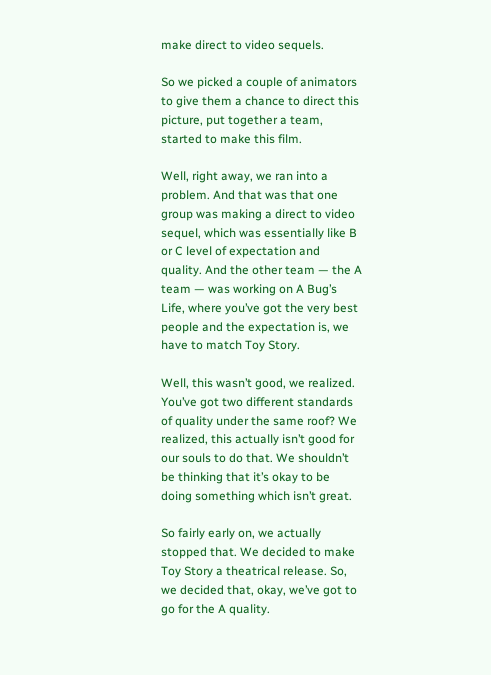make direct to video sequels.

So we picked a couple of animators to give them a chance to direct this picture, put together a team, started to make this film.

Well, right away, we ran into a problem. And that was that one group was making a direct to video sequel, which was essentially like B or C level of expectation and quality. And the other team — the A team — was working on A Bug’s Life, where you’ve got the very best people and the expectation is, we have to match Toy Story.

Well, this wasn’t good, we realized. You’ve got two different standards of quality under the same roof? We realized, this actually isn’t good for our souls to do that. We shouldn’t be thinking that it’s okay to be doing something which isn’t great.

So fairly early on, we actually stopped that. We decided to make Toy Story a theatrical release. So, we decided that, okay, we’ve got to go for the A quality.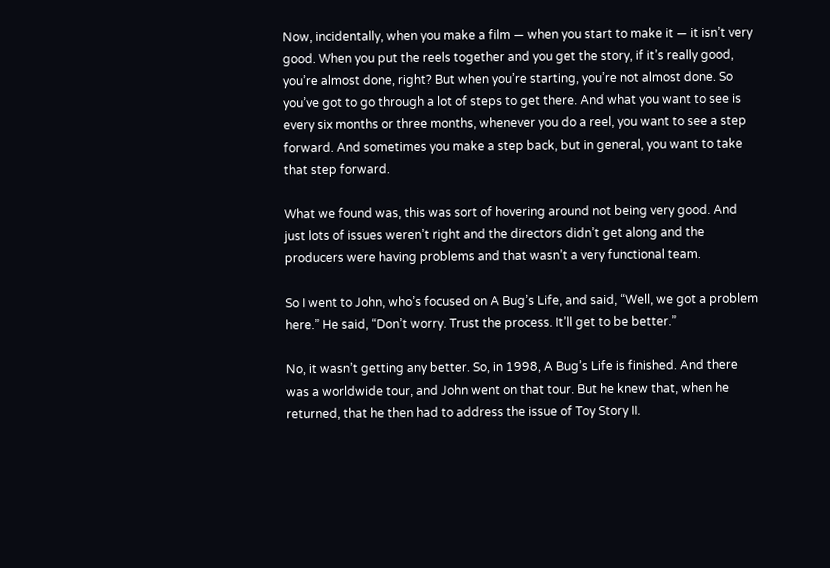Now, incidentally, when you make a film — when you start to make it — it isn’t very good. When you put the reels together and you get the story, if it’s really good, you’re almost done, right? But when you’re starting, you’re not almost done. So you’ve got to go through a lot of steps to get there. And what you want to see is every six months or three months, whenever you do a reel, you want to see a step forward. And sometimes you make a step back, but in general, you want to take that step forward.

What we found was, this was sort of hovering around not being very good. And just lots of issues weren’t right and the directors didn’t get along and the producers were having problems and that wasn’t a very functional team.

So I went to John, who’s focused on A Bug’s Life, and said, “Well, we got a problem here.” He said, “Don’t worry. Trust the process. It’ll get to be better.”

No, it wasn’t getting any better. So, in 1998, A Bug’s Life is finished. And there was a worldwide tour, and John went on that tour. But he knew that, when he returned, that he then had to address the issue of Toy Story II.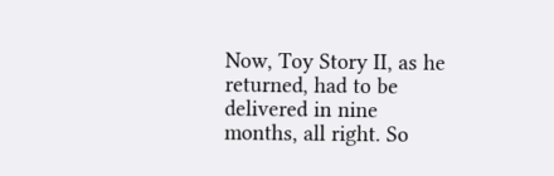Now, Toy Story II, as he returned, had to be delivered in nine months, all right. So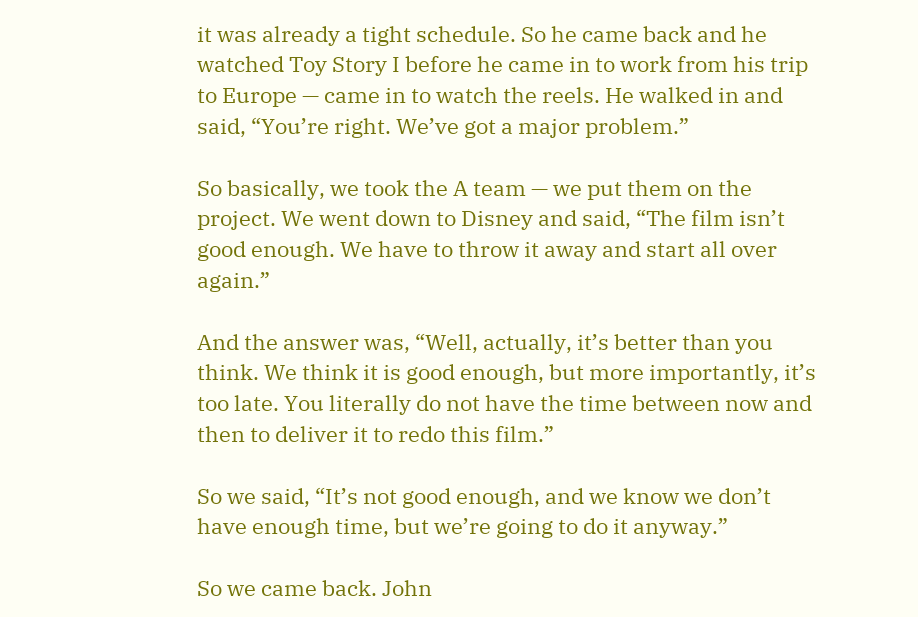it was already a tight schedule. So he came back and he watched Toy Story I before he came in to work from his trip to Europe — came in to watch the reels. He walked in and said, “You’re right. We’ve got a major problem.”

So basically, we took the A team — we put them on the project. We went down to Disney and said, “The film isn’t good enough. We have to throw it away and start all over again.”

And the answer was, “Well, actually, it’s better than you think. We think it is good enough, but more importantly, it’s too late. You literally do not have the time between now and then to deliver it to redo this film.”

So we said, “It’s not good enough, and we know we don’t have enough time, but we’re going to do it anyway.”

So we came back. John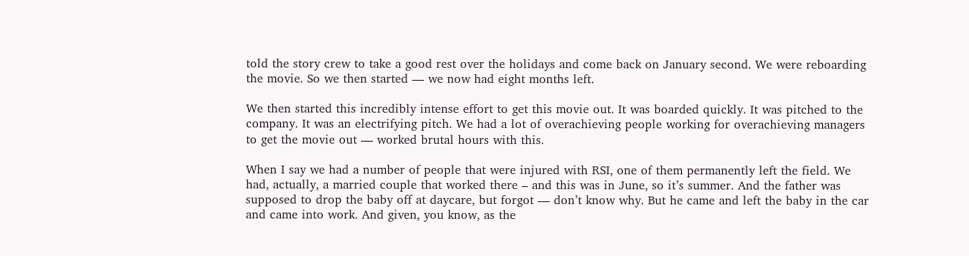told the story crew to take a good rest over the holidays and come back on January second. We were reboarding the movie. So we then started — we now had eight months left.

We then started this incredibly intense effort to get this movie out. It was boarded quickly. It was pitched to the company. It was an electrifying pitch. We had a lot of overachieving people working for overachieving managers to get the movie out — worked brutal hours with this.

When I say we had a number of people that were injured with RSI, one of them permanently left the field. We had, actually, a married couple that worked there – and this was in June, so it’s summer. And the father was supposed to drop the baby off at daycare, but forgot — don’t know why. But he came and left the baby in the car and came into work. And given, you know, as the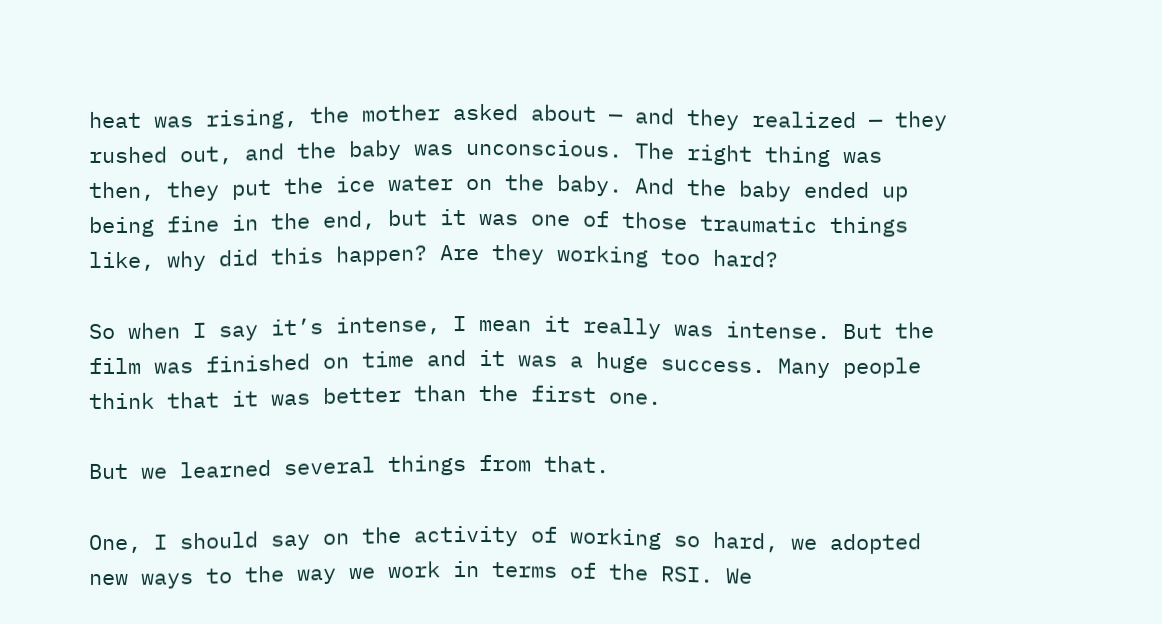heat was rising, the mother asked about — and they realized — they rushed out, and the baby was unconscious. The right thing was then, they put the ice water on the baby. And the baby ended up being fine in the end, but it was one of those traumatic things like, why did this happen? Are they working too hard?

So when I say it’s intense, I mean it really was intense. But the film was finished on time and it was a huge success. Many people think that it was better than the first one.

But we learned several things from that.

One, I should say on the activity of working so hard, we adopted new ways to the way we work in terms of the RSI. We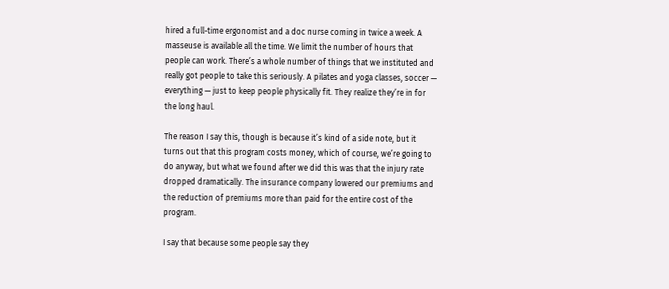hired a full-time ergonomist and a doc nurse coming in twice a week. A masseuse is available all the time. We limit the number of hours that people can work. There’s a whole number of things that we instituted and really got people to take this seriously. A pilates and yoga classes, soccer — everything — just to keep people physically fit. They realize they’re in for the long haul.

The reason I say this, though is because it’s kind of a side note, but it turns out that this program costs money, which of course, we’re going to do anyway, but what we found after we did this was that the injury rate dropped dramatically. The insurance company lowered our premiums and the reduction of premiums more than paid for the entire cost of the program.

I say that because some people say they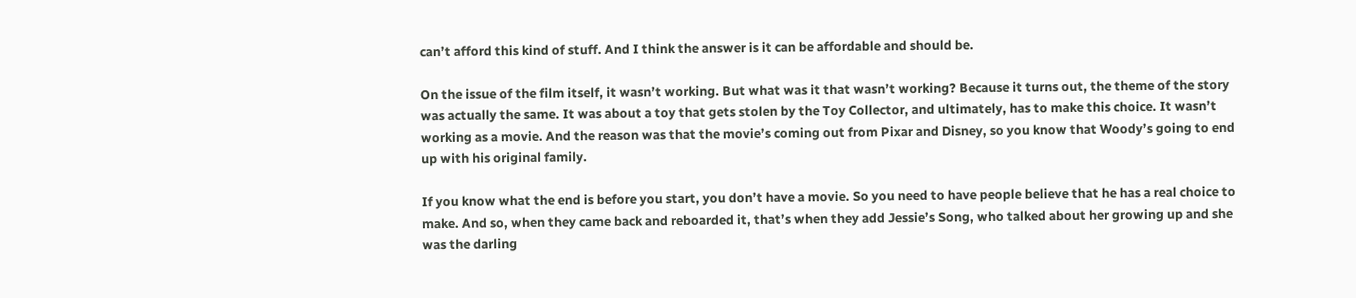can’t afford this kind of stuff. And I think the answer is it can be affordable and should be.

On the issue of the film itself, it wasn’t working. But what was it that wasn’t working? Because it turns out, the theme of the story was actually the same. It was about a toy that gets stolen by the Toy Collector, and ultimately, has to make this choice. It wasn’t working as a movie. And the reason was that the movie’s coming out from Pixar and Disney, so you know that Woody’s going to end up with his original family.

If you know what the end is before you start, you don’t have a movie. So you need to have people believe that he has a real choice to make. And so, when they came back and reboarded it, that’s when they add Jessie’s Song, who talked about her growing up and she was the darling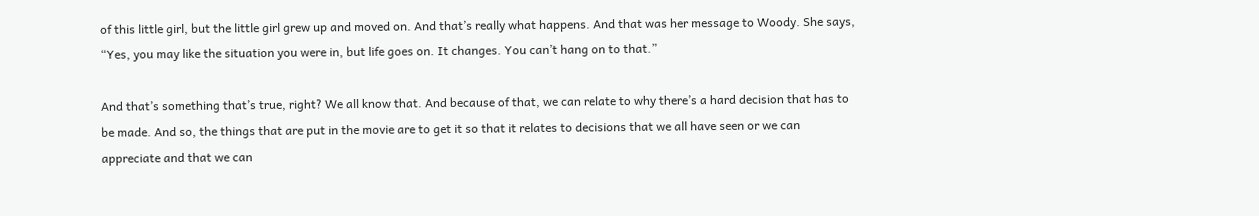of this little girl, but the little girl grew up and moved on. And that’s really what happens. And that was her message to Woody. She says, “Yes, you may like the situation you were in, but life goes on. It changes. You can’t hang on to that.”

And that’s something that’s true, right? We all know that. And because of that, we can relate to why there’s a hard decision that has to be made. And so, the things that are put in the movie are to get it so that it relates to decisions that we all have seen or we can appreciate and that we can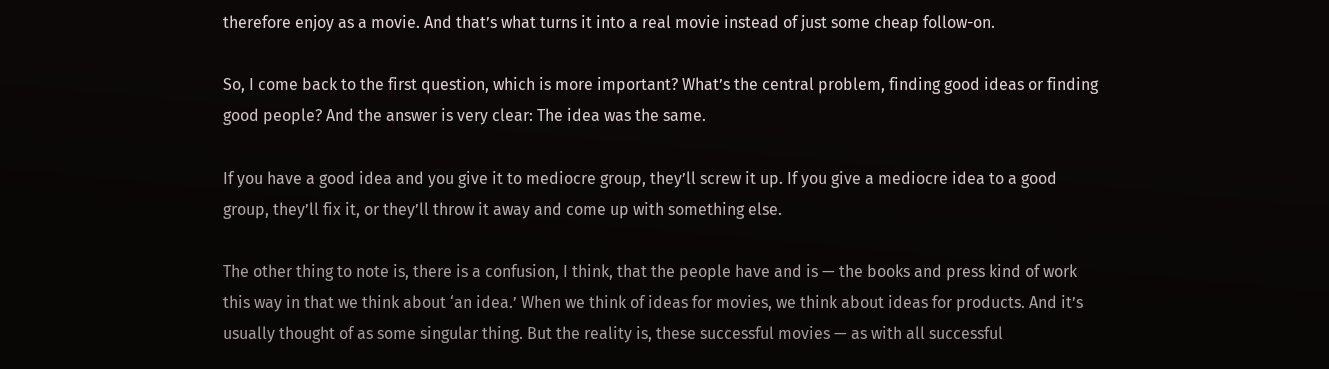therefore enjoy as a movie. And that’s what turns it into a real movie instead of just some cheap follow-on.

So, I come back to the first question, which is more important? What’s the central problem, finding good ideas or finding good people? And the answer is very clear: The idea was the same.

If you have a good idea and you give it to mediocre group, they’ll screw it up. If you give a mediocre idea to a good group, they’ll fix it, or they’ll throw it away and come up with something else.

The other thing to note is, there is a confusion, I think, that the people have and is — the books and press kind of work this way in that we think about ‘an idea.’ When we think of ideas for movies, we think about ideas for products. And it’s usually thought of as some singular thing. But the reality is, these successful movies — as with all successful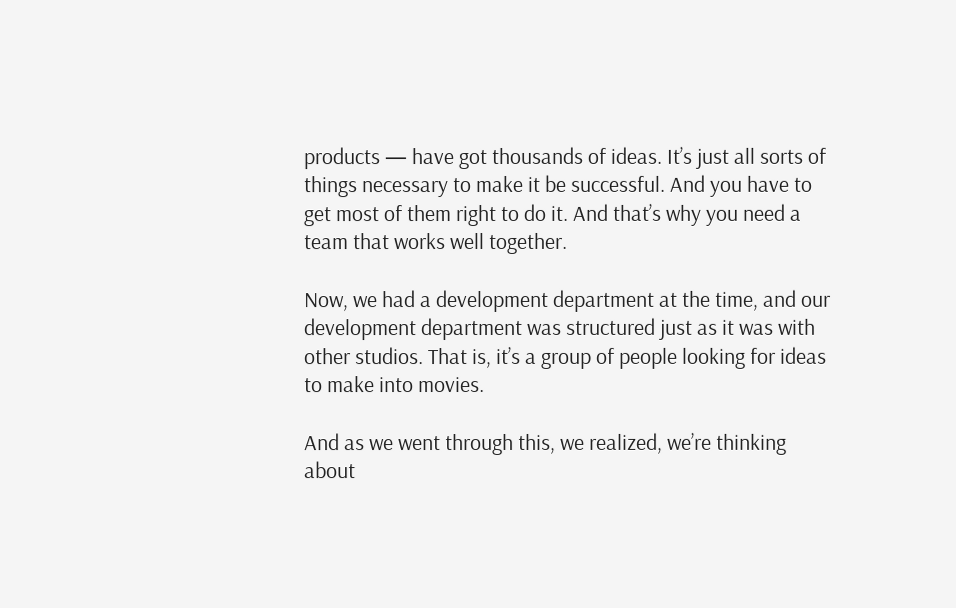products — have got thousands of ideas. It’s just all sorts of things necessary to make it be successful. And you have to get most of them right to do it. And that’s why you need a team that works well together.

Now, we had a development department at the time, and our development department was structured just as it was with other studios. That is, it’s a group of people looking for ideas to make into movies.

And as we went through this, we realized, we’re thinking about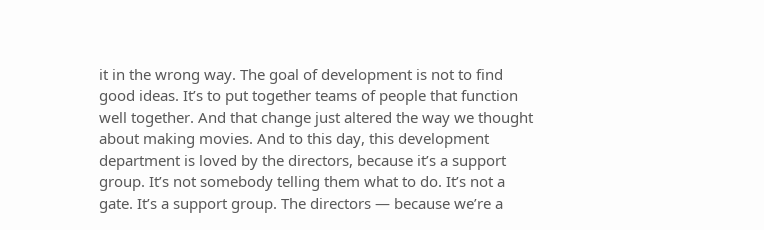it in the wrong way. The goal of development is not to find good ideas. It’s to put together teams of people that function well together. And that change just altered the way we thought about making movies. And to this day, this development department is loved by the directors, because it’s a support group. It’s not somebody telling them what to do. It’s not a gate. It’s a support group. The directors — because we’re a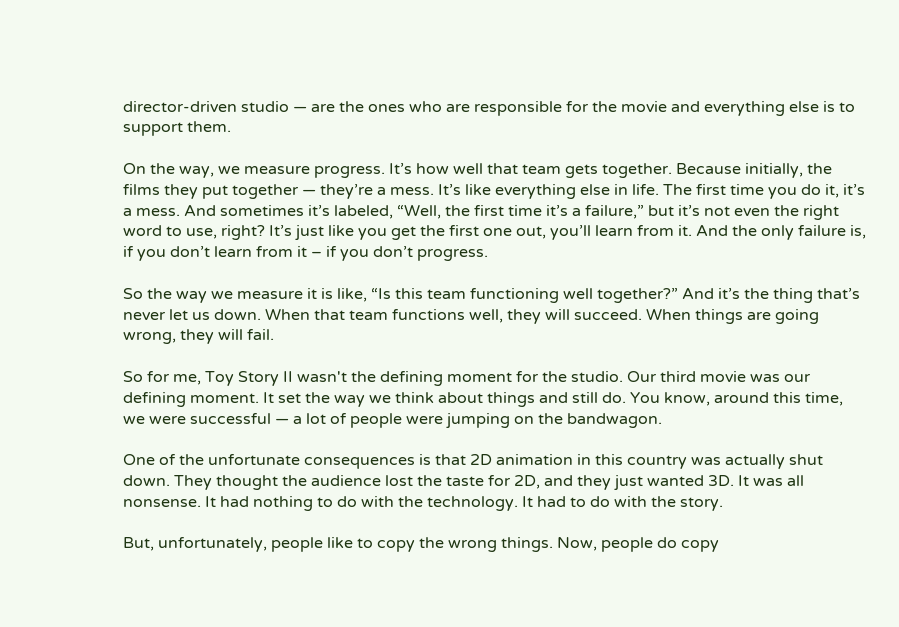director-driven studio — are the ones who are responsible for the movie and everything else is to support them.

On the way, we measure progress. It’s how well that team gets together. Because initially, the films they put together — they’re a mess. It’s like everything else in life. The first time you do it, it’s a mess. And sometimes it’s labeled, “Well, the first time it’s a failure,” but it’s not even the right word to use, right? It’s just like you get the first one out, you’ll learn from it. And the only failure is, if you don’t learn from it – if you don’t progress.

So the way we measure it is like, “Is this team functioning well together?” And it’s the thing that’s never let us down. When that team functions well, they will succeed. When things are going wrong, they will fail.

So for me, Toy Story II wasn't the defining moment for the studio. Our third movie was our defining moment. It set the way we think about things and still do. You know, around this time, we were successful — a lot of people were jumping on the bandwagon.

One of the unfortunate consequences is that 2D animation in this country was actually shut down. They thought the audience lost the taste for 2D, and they just wanted 3D. It was all nonsense. It had nothing to do with the technology. It had to do with the story.

But, unfortunately, people like to copy the wrong things. Now, people do copy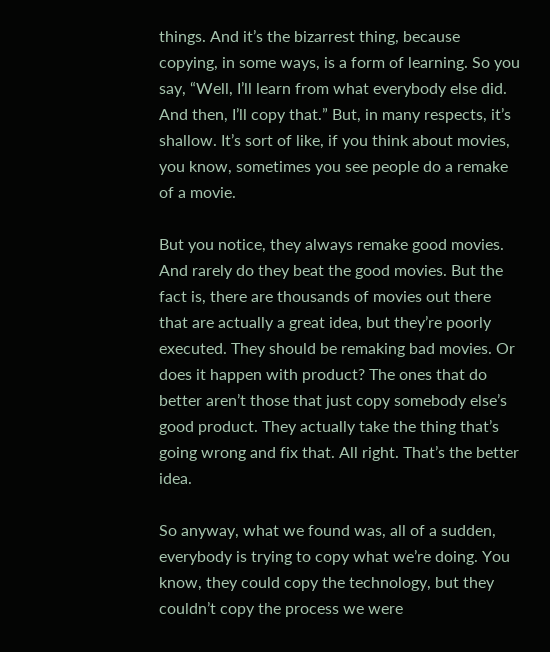things. And it’s the bizarrest thing, because copying, in some ways, is a form of learning. So you say, “Well, I’ll learn from what everybody else did. And then, I’ll copy that.” But, in many respects, it’s shallow. It’s sort of like, if you think about movies, you know, sometimes you see people do a remake of a movie.

But you notice, they always remake good movies. And rarely do they beat the good movies. But the fact is, there are thousands of movies out there that are actually a great idea, but they’re poorly executed. They should be remaking bad movies. Or does it happen with product? The ones that do better aren’t those that just copy somebody else’s good product. They actually take the thing that’s going wrong and fix that. All right. That’s the better idea.

So anyway, what we found was, all of a sudden, everybody is trying to copy what we’re doing. You know, they could copy the technology, but they couldn’t copy the process we were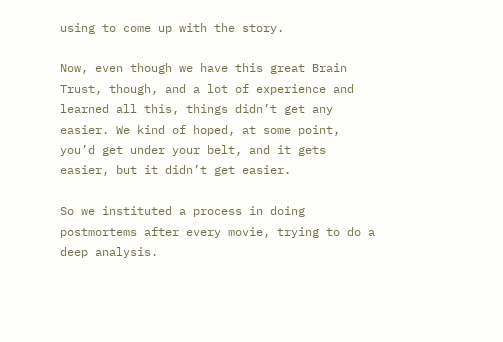using to come up with the story.

Now, even though we have this great Brain Trust, though, and a lot of experience and learned all this, things didn’t get any easier. We kind of hoped, at some point, you’d get under your belt, and it gets easier, but it didn’t get easier.

So we instituted a process in doing postmortems after every movie, trying to do a deep analysis.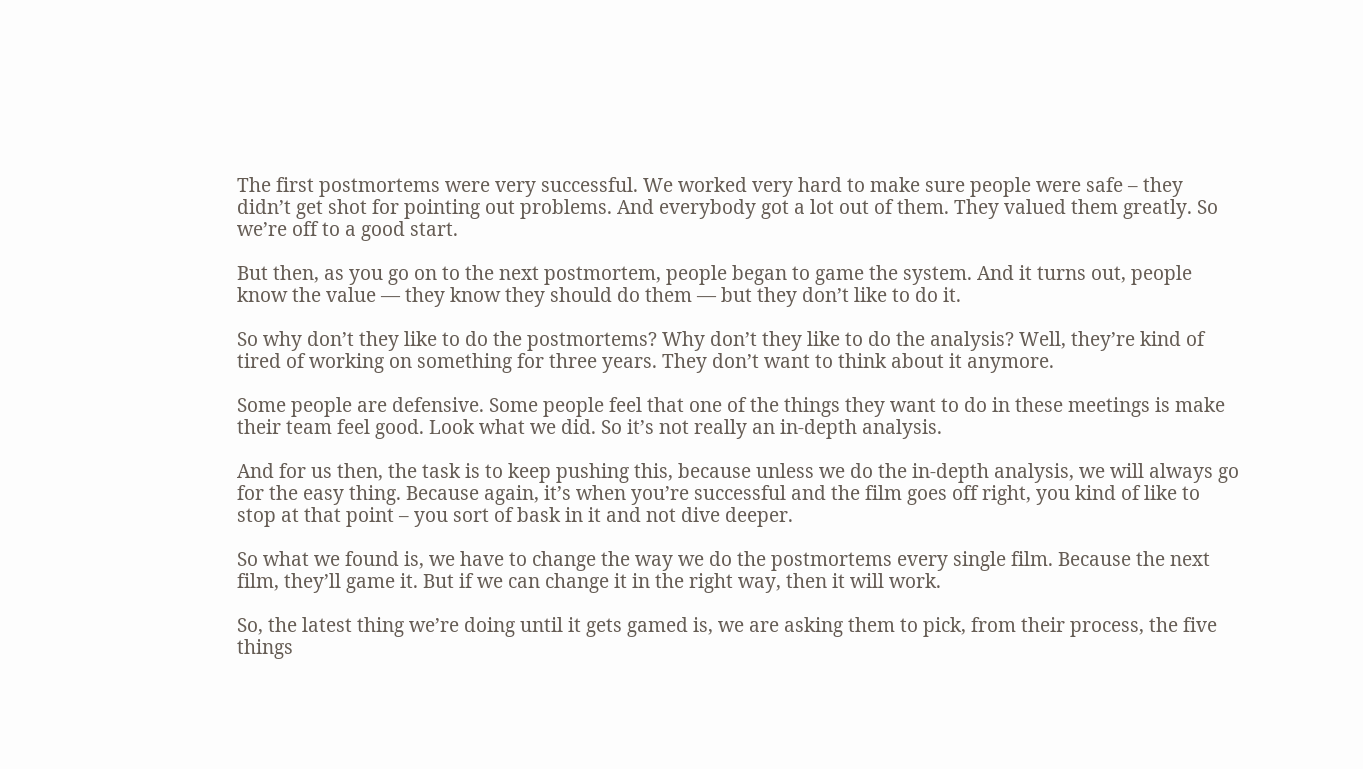The first postmortems were very successful. We worked very hard to make sure people were safe – they didn’t get shot for pointing out problems. And everybody got a lot out of them. They valued them greatly. So we’re off to a good start.

But then, as you go on to the next postmortem, people began to game the system. And it turns out, people know the value — they know they should do them — but they don’t like to do it.

So why don’t they like to do the postmortems? Why don’t they like to do the analysis? Well, they’re kind of tired of working on something for three years. They don’t want to think about it anymore.

Some people are defensive. Some people feel that one of the things they want to do in these meetings is make their team feel good. Look what we did. So it’s not really an in-depth analysis.

And for us then, the task is to keep pushing this, because unless we do the in-depth analysis, we will always go for the easy thing. Because again, it’s when you’re successful and the film goes off right, you kind of like to stop at that point – you sort of bask in it and not dive deeper.

So what we found is, we have to change the way we do the postmortems every single film. Because the next film, they’ll game it. But if we can change it in the right way, then it will work.

So, the latest thing we’re doing until it gets gamed is, we are asking them to pick, from their process, the five things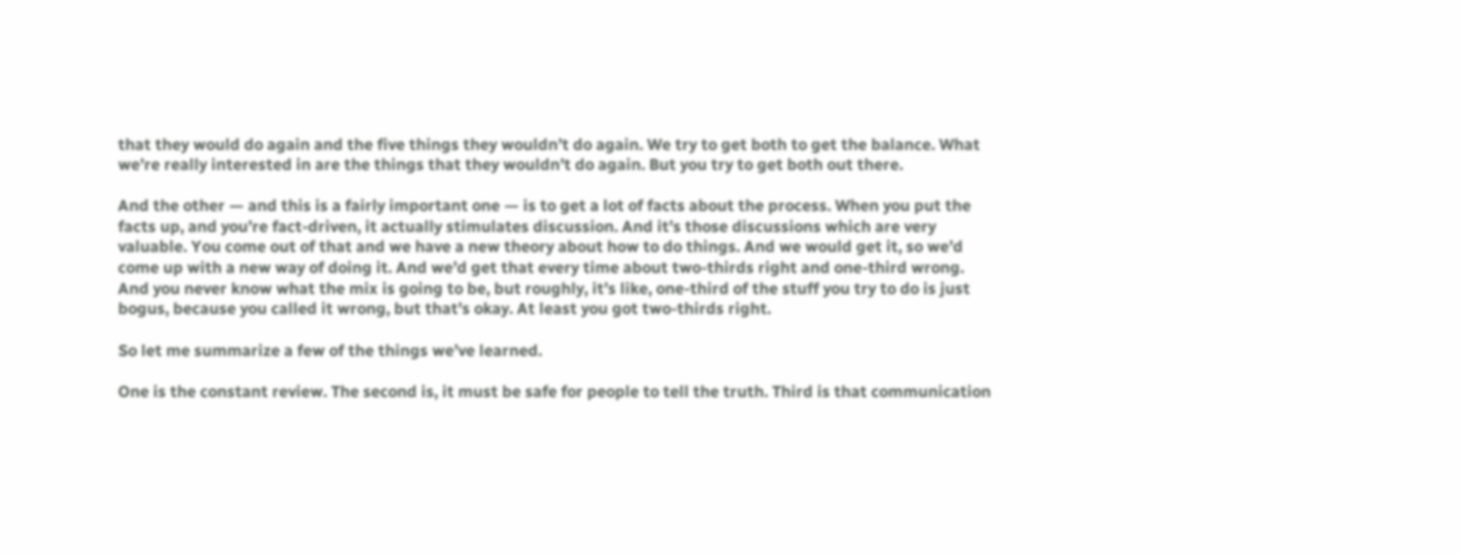that they would do again and the five things they wouldn’t do again. We try to get both to get the balance. What we’re really interested in are the things that they wouldn’t do again. But you try to get both out there.

And the other — and this is a fairly important one — is to get a lot of facts about the process. When you put the facts up, and you’re fact-driven, it actually stimulates discussion. And it’s those discussions which are very valuable. You come out of that and we have a new theory about how to do things. And we would get it, so we’d come up with a new way of doing it. And we’d get that every time about two-thirds right and one-third wrong. And you never know what the mix is going to be, but roughly, it’s like, one-third of the stuff you try to do is just bogus, because you called it wrong, but that’s okay. At least you got two-thirds right.

So let me summarize a few of the things we’ve learned.

One is the constant review. The second is, it must be safe for people to tell the truth. Third is that communication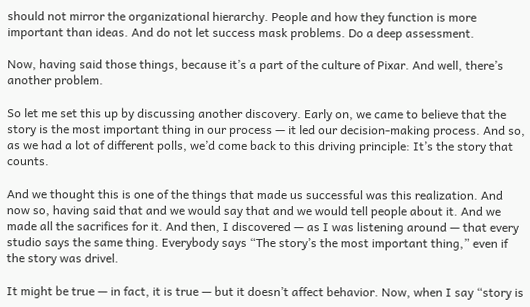should not mirror the organizational hierarchy. People and how they function is more important than ideas. And do not let success mask problems. Do a deep assessment.

Now, having said those things, because it’s a part of the culture of Pixar. And well, there’s another problem.

So let me set this up by discussing another discovery. Early on, we came to believe that the story is the most important thing in our process — it led our decision-making process. And so, as we had a lot of different polls, we’d come back to this driving principle: It’s the story that counts.

And we thought this is one of the things that made us successful was this realization. And now so, having said that and we would say that and we would tell people about it. And we made all the sacrifices for it. And then, I discovered — as I was listening around — that every studio says the same thing. Everybody says “The story’s the most important thing,” even if the story was drivel.

It might be true — in fact, it is true — but it doesn’t affect behavior. Now, when I say “story is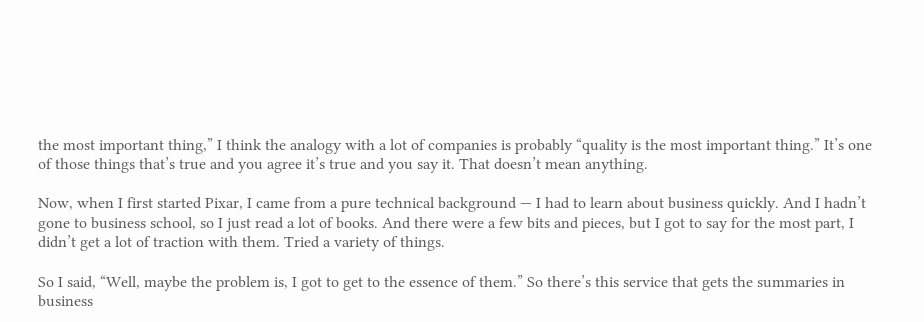the most important thing,” I think the analogy with a lot of companies is probably “quality is the most important thing.” It’s one of those things that’s true and you agree it’s true and you say it. That doesn’t mean anything.

Now, when I first started Pixar, I came from a pure technical background — I had to learn about business quickly. And I hadn’t gone to business school, so I just read a lot of books. And there were a few bits and pieces, but I got to say for the most part, I didn’t get a lot of traction with them. Tried a variety of things.

So I said, “Well, maybe the problem is, I got to get to the essence of them.” So there’s this service that gets the summaries in business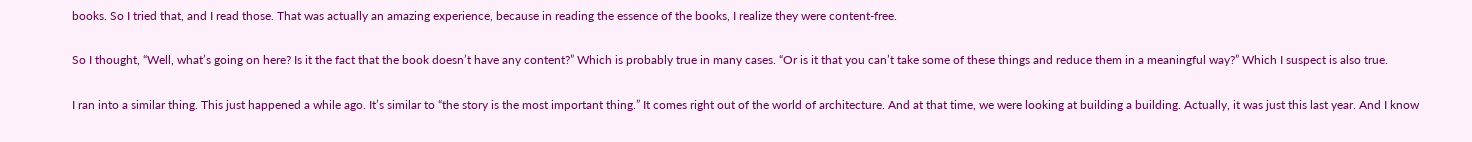books. So I tried that, and I read those. That was actually an amazing experience, because in reading the essence of the books, I realize they were content-free.

So I thought, “Well, what’s going on here? Is it the fact that the book doesn’t have any content?” Which is probably true in many cases. “Or is it that you can’t take some of these things and reduce them in a meaningful way?” Which I suspect is also true.

I ran into a similar thing. This just happened a while ago. It’s similar to “the story is the most important thing.” It comes right out of the world of architecture. And at that time, we were looking at building a building. Actually, it was just this last year. And I know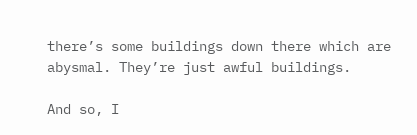there’s some buildings down there which are abysmal. They’re just awful buildings.

And so, I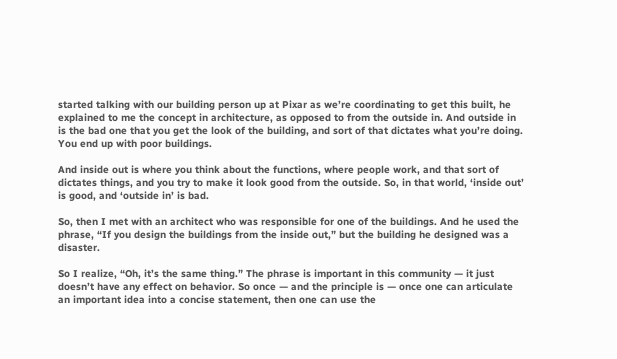started talking with our building person up at Pixar as we’re coordinating to get this built, he explained to me the concept in architecture, as opposed to from the outside in. And outside in is the bad one that you get the look of the building, and sort of that dictates what you’re doing. You end up with poor buildings.

And inside out is where you think about the functions, where people work, and that sort of dictates things, and you try to make it look good from the outside. So, in that world, ‘inside out’ is good, and ‘outside in’ is bad.

So, then I met with an architect who was responsible for one of the buildings. And he used the phrase, “If you design the buildings from the inside out,” but the building he designed was a disaster.

So I realize, “Oh, it’s the same thing.” The phrase is important in this community — it just doesn’t have any effect on behavior. So once — and the principle is — once one can articulate an important idea into a concise statement, then one can use the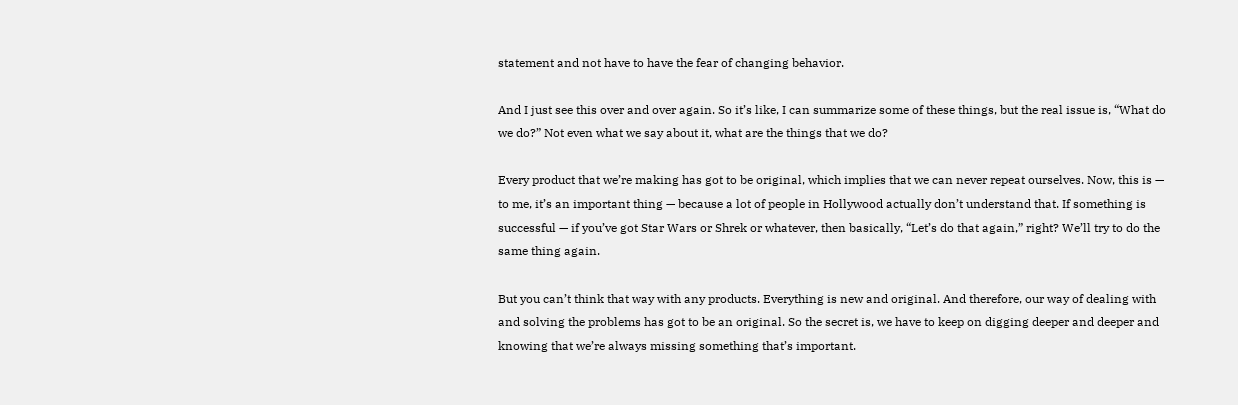statement and not have to have the fear of changing behavior.

And I just see this over and over again. So it’s like, I can summarize some of these things, but the real issue is, “What do we do?” Not even what we say about it, what are the things that we do?

Every product that we’re making has got to be original, which implies that we can never repeat ourselves. Now, this is — to me, it’s an important thing — because a lot of people in Hollywood actually don’t understand that. If something is successful — if you’ve got Star Wars or Shrek or whatever, then basically, “Let’s do that again,” right? We’ll try to do the same thing again.

But you can’t think that way with any products. Everything is new and original. And therefore, our way of dealing with and solving the problems has got to be an original. So the secret is, we have to keep on digging deeper and deeper and knowing that we’re always missing something that’s important.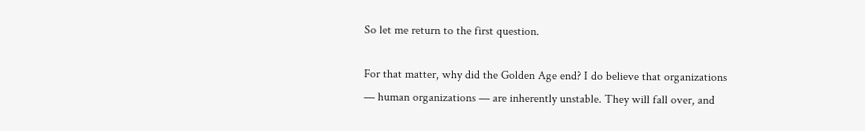So let me return to the first question.

For that matter, why did the Golden Age end? I do believe that organizations — human organizations — are inherently unstable. They will fall over, and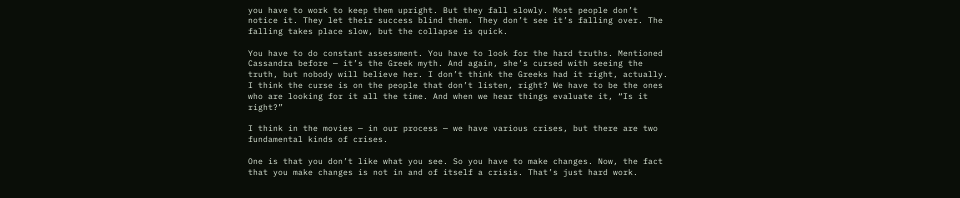you have to work to keep them upright. But they fall slowly. Most people don’t notice it. They let their success blind them. They don’t see it’s falling over. The falling takes place slow, but the collapse is quick.

You have to do constant assessment. You have to look for the hard truths. Mentioned Cassandra before — it’s the Greek myth. And again, she’s cursed with seeing the truth, but nobody will believe her. I don’t think the Greeks had it right, actually. I think the curse is on the people that don’t listen, right? We have to be the ones who are looking for it all the time. And when we hear things evaluate it, “Is it right?”

I think in the movies — in our process — we have various crises, but there are two fundamental kinds of crises.

One is that you don’t like what you see. So you have to make changes. Now, the fact that you make changes is not in and of itself a crisis. That’s just hard work.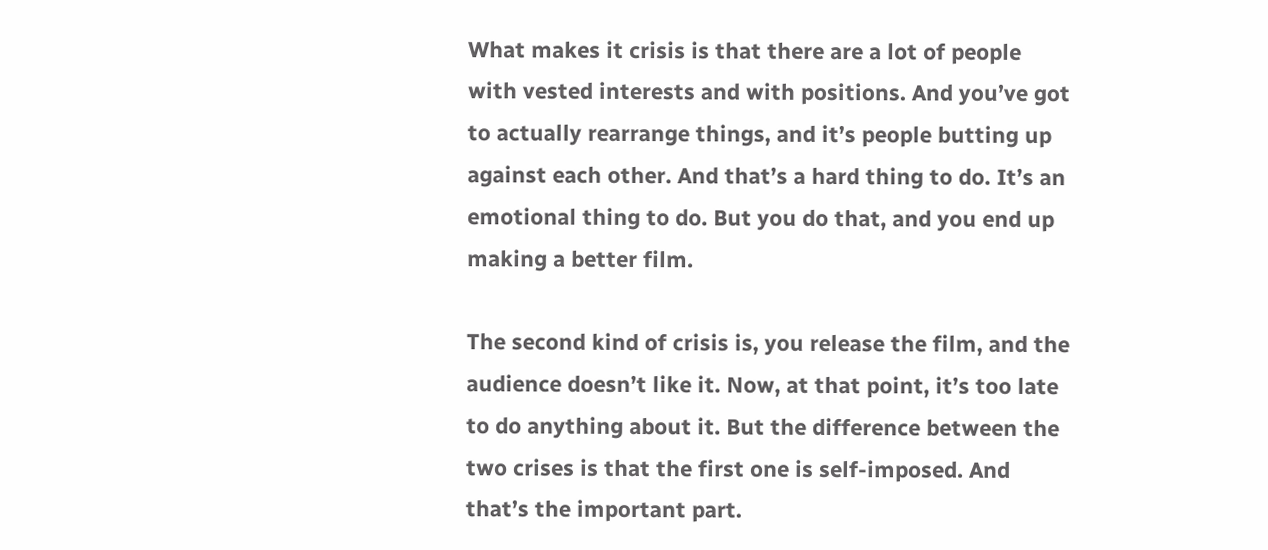What makes it crisis is that there are a lot of people with vested interests and with positions. And you’ve got to actually rearrange things, and it’s people butting up against each other. And that’s a hard thing to do. It’s an emotional thing to do. But you do that, and you end up making a better film.

The second kind of crisis is, you release the film, and the audience doesn’t like it. Now, at that point, it’s too late to do anything about it. But the difference between the two crises is that the first one is self-imposed. And that’s the important part.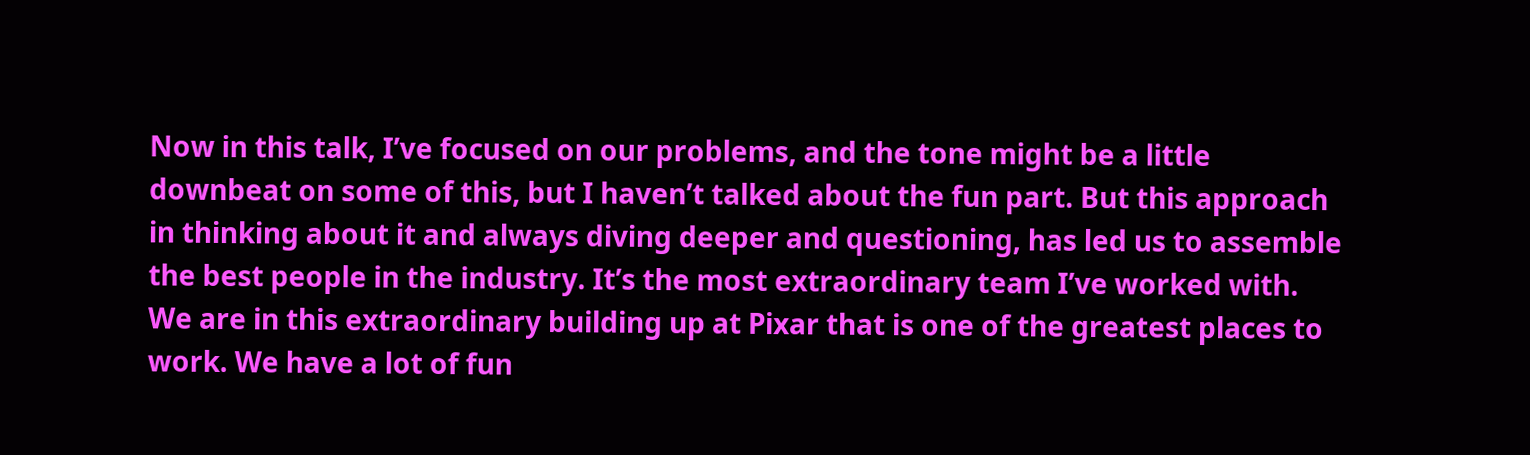Now in this talk, I’ve focused on our problems, and the tone might be a little downbeat on some of this, but I haven’t talked about the fun part. But this approach in thinking about it and always diving deeper and questioning, has led us to assemble the best people in the industry. It’s the most extraordinary team I’ve worked with. We are in this extraordinary building up at Pixar that is one of the greatest places to work. We have a lot of fun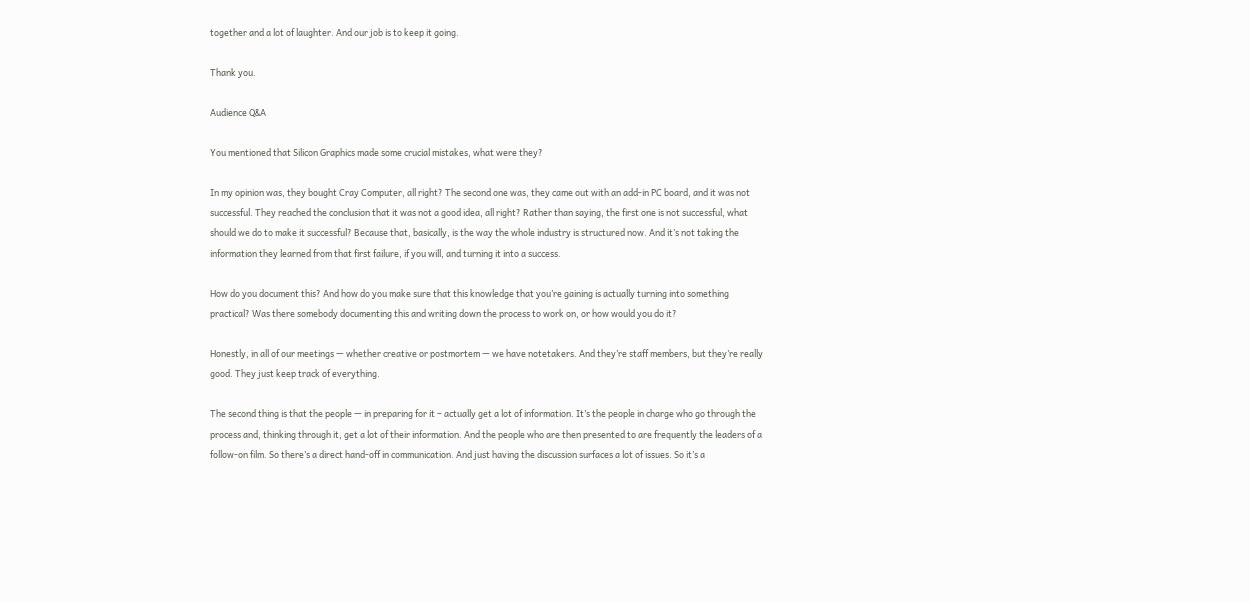together and a lot of laughter. And our job is to keep it going.

Thank you.

Audience Q&A

You mentioned that Silicon Graphics made some crucial mistakes, what were they?

In my opinion was, they bought Cray Computer, all right? The second one was, they came out with an add-in PC board, and it was not successful. They reached the conclusion that it was not a good idea, all right? Rather than saying, the first one is not successful, what should we do to make it successful? Because that, basically, is the way the whole industry is structured now. And it’s not taking the information they learned from that first failure, if you will, and turning it into a success.

How do you document this? And how do you make sure that this knowledge that you’re gaining is actually turning into something practical? Was there somebody documenting this and writing down the process to work on, or how would you do it?

Honestly, in all of our meetings — whether creative or postmortem — we have notetakers. And they’re staff members, but they’re really good. They just keep track of everything.

The second thing is that the people — in preparing for it – actually get a lot of information. It’s the people in charge who go through the process and, thinking through it, get a lot of their information. And the people who are then presented to are frequently the leaders of a follow-on film. So there’s a direct hand-off in communication. And just having the discussion surfaces a lot of issues. So it’s a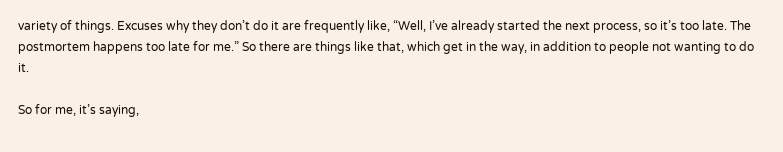variety of things. Excuses why they don’t do it are frequently like, “Well, I’ve already started the next process, so it’s too late. The postmortem happens too late for me.” So there are things like that, which get in the way, in addition to people not wanting to do it.

So for me, it’s saying,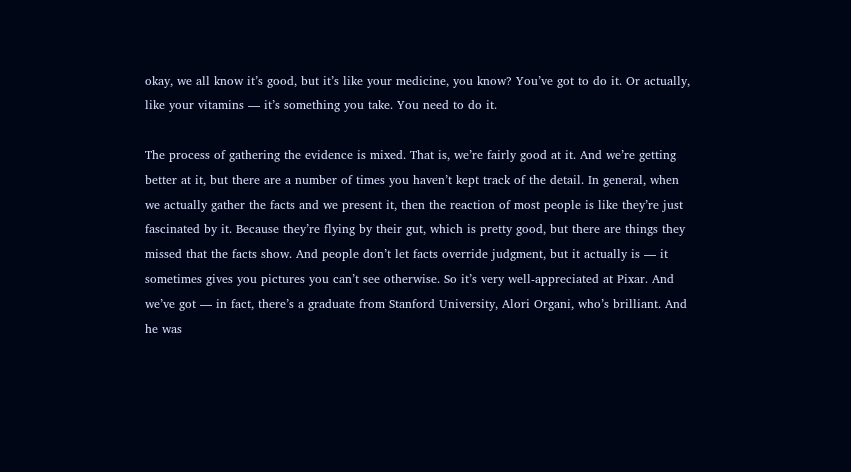okay, we all know it’s good, but it’s like your medicine, you know? You’ve got to do it. Or actually, like your vitamins — it’s something you take. You need to do it.

The process of gathering the evidence is mixed. That is, we’re fairly good at it. And we’re getting better at it, but there are a number of times you haven’t kept track of the detail. In general, when we actually gather the facts and we present it, then the reaction of most people is like they’re just fascinated by it. Because they’re flying by their gut, which is pretty good, but there are things they missed that the facts show. And people don’t let facts override judgment, but it actually is — it sometimes gives you pictures you can’t see otherwise. So it’s very well-appreciated at Pixar. And we’ve got — in fact, there’s a graduate from Stanford University, Alori Organi, who’s brilliant. And he was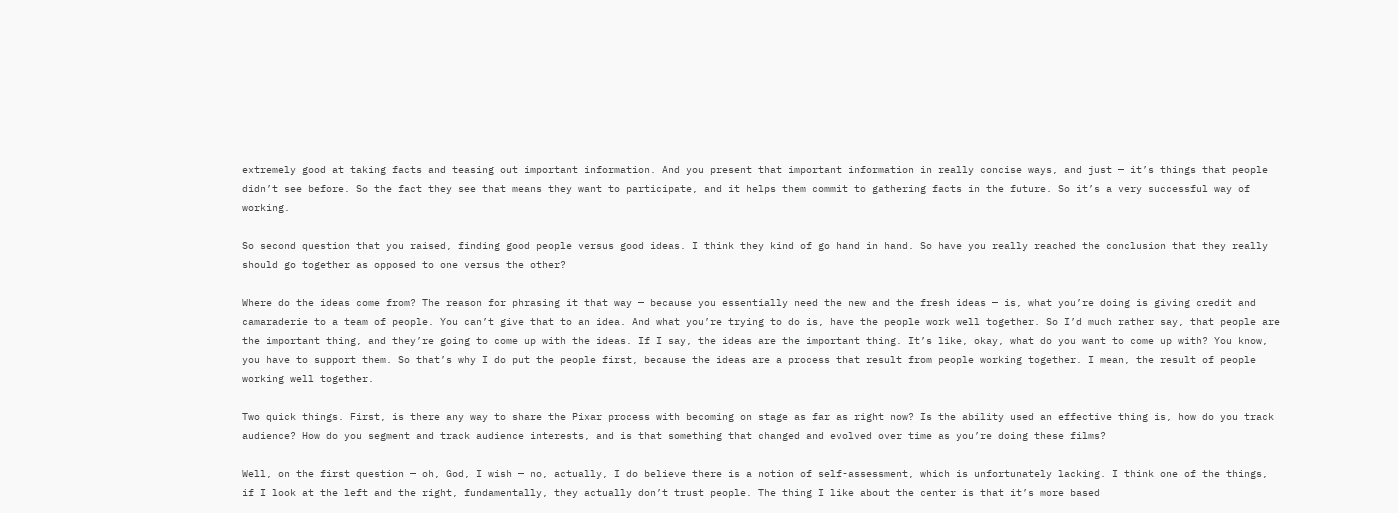extremely good at taking facts and teasing out important information. And you present that important information in really concise ways, and just — it’s things that people didn’t see before. So the fact they see that means they want to participate, and it helps them commit to gathering facts in the future. So it’s a very successful way of working.

So second question that you raised, finding good people versus good ideas. I think they kind of go hand in hand. So have you really reached the conclusion that they really should go together as opposed to one versus the other?

Where do the ideas come from? The reason for phrasing it that way — because you essentially need the new and the fresh ideas — is, what you’re doing is giving credit and camaraderie to a team of people. You can’t give that to an idea. And what you’re trying to do is, have the people work well together. So I’d much rather say, that people are the important thing, and they’re going to come up with the ideas. If I say, the ideas are the important thing. It’s like, okay, what do you want to come up with? You know, you have to support them. So that’s why I do put the people first, because the ideas are a process that result from people working together. I mean, the result of people working well together.

Two quick things. First, is there any way to share the Pixar process with becoming on stage as far as right now? Is the ability used an effective thing is, how do you track audience? How do you segment and track audience interests, and is that something that changed and evolved over time as you’re doing these films?

Well, on the first question — oh, God, I wish — no, actually, I do believe there is a notion of self-assessment, which is unfortunately lacking. I think one of the things, if I look at the left and the right, fundamentally, they actually don’t trust people. The thing I like about the center is that it’s more based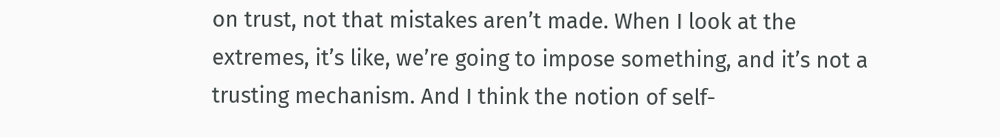on trust, not that mistakes aren’t made. When I look at the extremes, it’s like, we’re going to impose something, and it’s not a trusting mechanism. And I think the notion of self-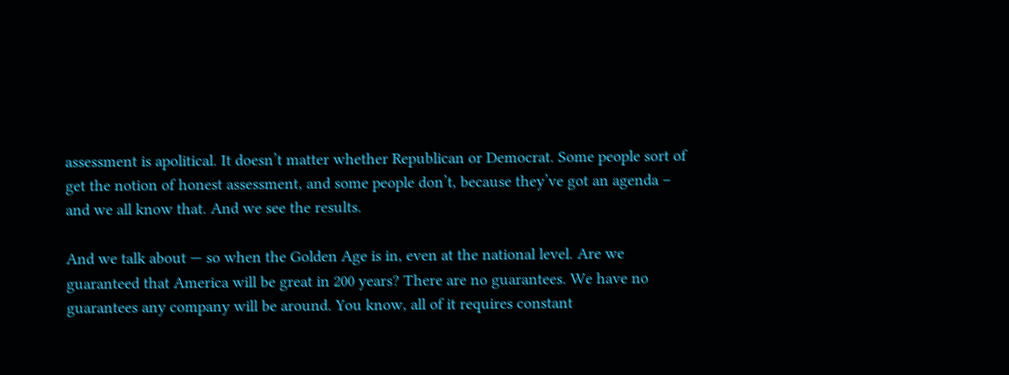assessment is apolitical. It doesn’t matter whether Republican or Democrat. Some people sort of get the notion of honest assessment, and some people don’t, because they’ve got an agenda – and we all know that. And we see the results.

And we talk about — so when the Golden Age is in, even at the national level. Are we guaranteed that America will be great in 200 years? There are no guarantees. We have no guarantees any company will be around. You know, all of it requires constant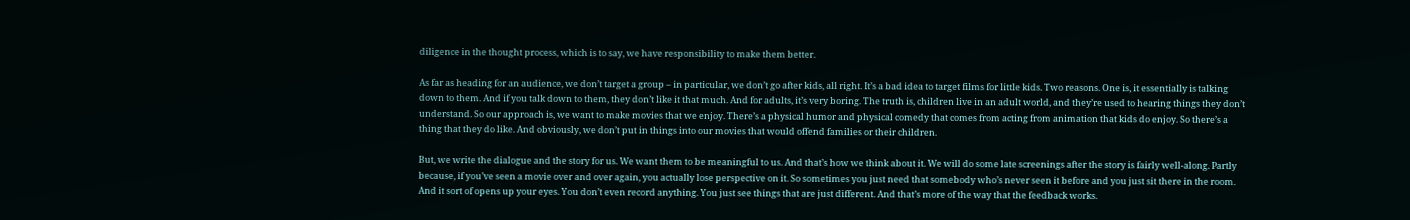diligence in the thought process, which is to say, we have responsibility to make them better.

As far as heading for an audience, we don’t target a group – in particular, we don’t go after kids, all right. It’s a bad idea to target films for little kids. Two reasons. One is, it essentially is talking down to them. And if you talk down to them, they don’t like it that much. And for adults, it’s very boring. The truth is, children live in an adult world, and they’re used to hearing things they don’t understand. So our approach is, we want to make movies that we enjoy. There’s a physical humor and physical comedy that comes from acting from animation that kids do enjoy. So there’s a thing that they do like. And obviously, we don’t put in things into our movies that would offend families or their children.

But, we write the dialogue and the story for us. We want them to be meaningful to us. And that’s how we think about it. We will do some late screenings after the story is fairly well-along. Partly because, if you’ve seen a movie over and over again, you actually lose perspective on it. So sometimes you just need that somebody who’s never seen it before and you just sit there in the room. And it sort of opens up your eyes. You don’t even record anything. You just see things that are just different. And that’s more of the way that the feedback works.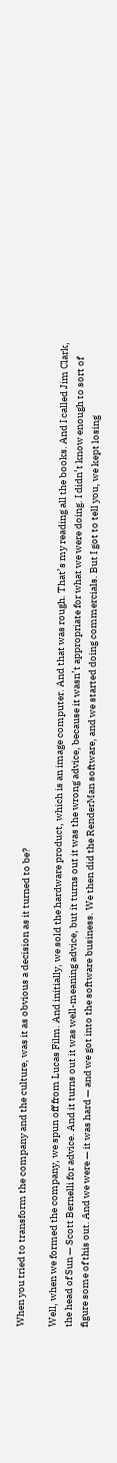When you tried to transform the company and the culture, was it as obvious a decision as it turned to be?

Well, when we formed the company, we spun off from Lucas Film. And initially, we sold the hardware product, which is an image computer. And that was rough. That’s my reading all the books. And I called Jim Clark, the head of Sun — Scott Bernelli for advice. And it turns out it was well-meaning advice, but it turns out it was the wrong advice, because it wasn’t appropriate for what we were doing. I didn’t know enough to sort of figure some of this out. And we were — it was hard — and we got into the software business. We then did the RenderMan software, and we started doing commercials. But I got to tell you, we kept losing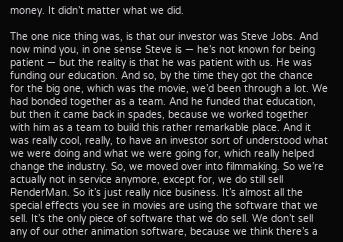money. It didn’t matter what we did.

The one nice thing was, is that our investor was Steve Jobs. And now mind you, in one sense Steve is — he’s not known for being patient — but the reality is that he was patient with us. He was funding our education. And so, by the time they got the chance for the big one, which was the movie, we’d been through a lot. We had bonded together as a team. And he funded that education, but then it came back in spades, because we worked together with him as a team to build this rather remarkable place. And it was really cool, really, to have an investor sort of understood what we were doing and what we were going for, which really helped change the industry. So, we moved over into filmmaking. So we’re actually not in service anymore, except for, we do still sell RenderMan. So it’s just really nice business. It’s almost all the special effects you see in movies are using the software that we sell. It’s the only piece of software that we do sell. We don’t sell any of our other animation software, because we think there’s a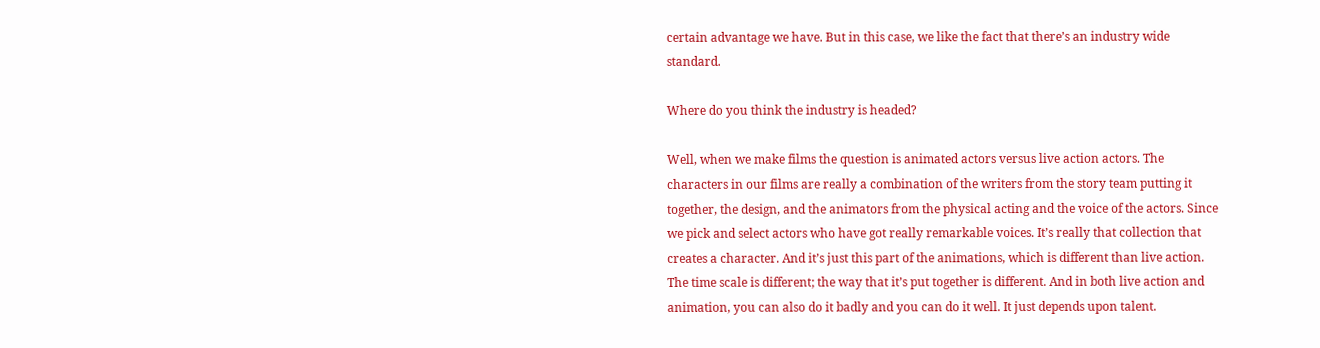certain advantage we have. But in this case, we like the fact that there’s an industry wide standard.

Where do you think the industry is headed?

Well, when we make films the question is animated actors versus live action actors. The characters in our films are really a combination of the writers from the story team putting it together, the design, and the animators from the physical acting and the voice of the actors. Since we pick and select actors who have got really remarkable voices. It’s really that collection that creates a character. And it’s just this part of the animations, which is different than live action. The time scale is different; the way that it’s put together is different. And in both live action and animation, you can also do it badly and you can do it well. It just depends upon talent.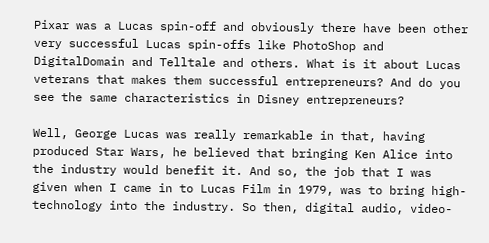Pixar was a Lucas spin-off and obviously there have been other very successful Lucas spin-offs like PhotoShop and DigitalDomain and Telltale and others. What is it about Lucas veterans that makes them successful entrepreneurs? And do you see the same characteristics in Disney entrepreneurs?

Well, George Lucas was really remarkable in that, having produced Star Wars, he believed that bringing Ken Alice into the industry would benefit it. And so, the job that I was given when I came in to Lucas Film in 1979, was to bring high-technology into the industry. So then, digital audio, video-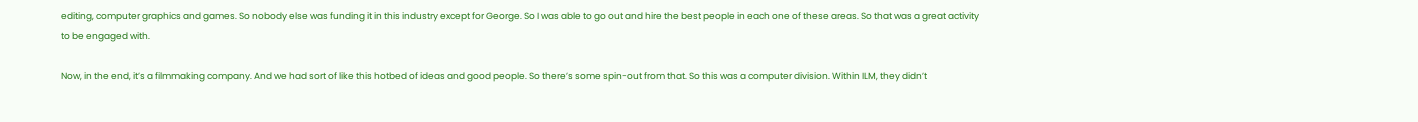editing, computer graphics and games. So nobody else was funding it in this industry except for George. So I was able to go out and hire the best people in each one of these areas. So that was a great activity to be engaged with.

Now, in the end, it’s a filmmaking company. And we had sort of like this hotbed of ideas and good people. So there’s some spin-out from that. So this was a computer division. Within ILM, they didn’t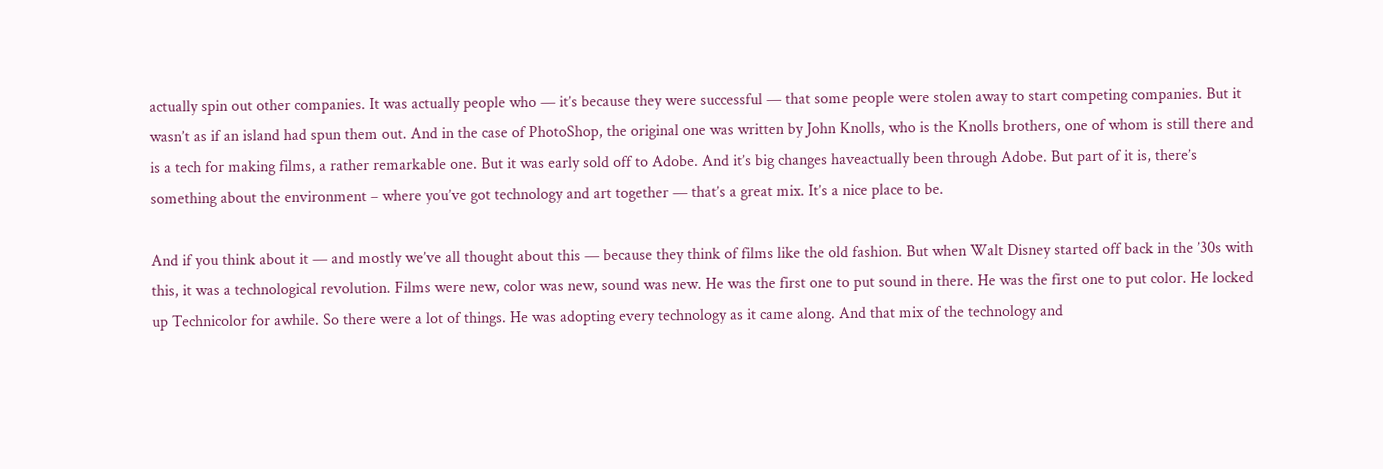actually spin out other companies. It was actually people who — it’s because they were successful — that some people were stolen away to start competing companies. But it wasn’t as if an island had spun them out. And in the case of PhotoShop, the original one was written by John Knolls, who is the Knolls brothers, one of whom is still there and is a tech for making films, a rather remarkable one. But it was early sold off to Adobe. And it’s big changes haveactually been through Adobe. But part of it is, there’s something about the environment – where you’ve got technology and art together — that’s a great mix. It’s a nice place to be.

And if you think about it — and mostly we’ve all thought about this — because they think of films like the old fashion. But when Walt Disney started off back in the ’30s with this, it was a technological revolution. Films were new, color was new, sound was new. He was the first one to put sound in there. He was the first one to put color. He locked up Technicolor for awhile. So there were a lot of things. He was adopting every technology as it came along. And that mix of the technology and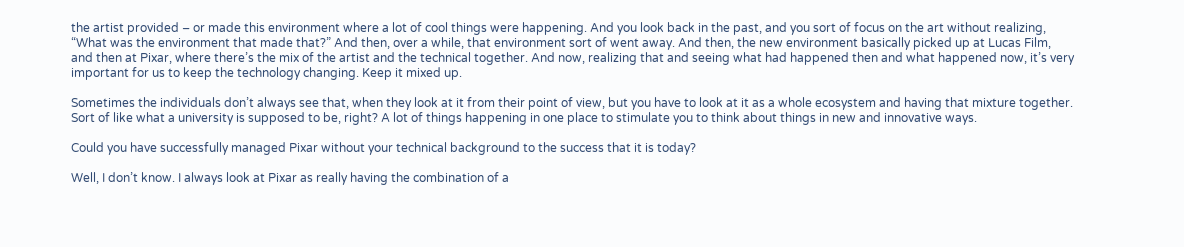the artist provided – or made this environment where a lot of cool things were happening. And you look back in the past, and you sort of focus on the art without realizing, “What was the environment that made that?” And then, over a while, that environment sort of went away. And then, the new environment basically picked up at Lucas Film, and then at Pixar, where there’s the mix of the artist and the technical together. And now, realizing that and seeing what had happened then and what happened now, it’s very important for us to keep the technology changing. Keep it mixed up.

Sometimes the individuals don’t always see that, when they look at it from their point of view, but you have to look at it as a whole ecosystem and having that mixture together. Sort of like what a university is supposed to be, right? A lot of things happening in one place to stimulate you to think about things in new and innovative ways.

Could you have successfully managed Pixar without your technical background to the success that it is today?

Well, I don’t know. I always look at Pixar as really having the combination of a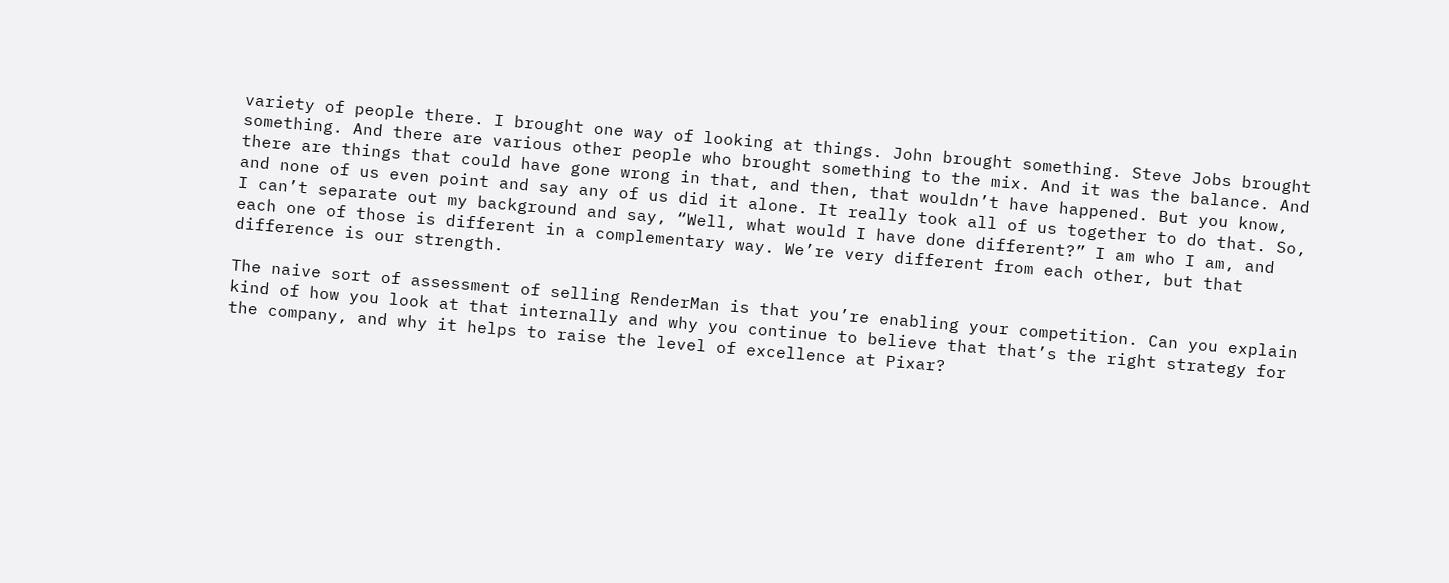variety of people there. I brought one way of looking at things. John brought something. Steve Jobs brought something. And there are various other people who brought something to the mix. And it was the balance. And there are things that could have gone wrong in that, and then, that wouldn’t have happened. But you know, and none of us even point and say any of us did it alone. It really took all of us together to do that. So, I can’t separate out my background and say, “Well, what would I have done different?” I am who I am, and each one of those is different in a complementary way. We’re very different from each other, but that difference is our strength.

The naive sort of assessment of selling RenderMan is that you’re enabling your competition. Can you explain kind of how you look at that internally and why you continue to believe that that’s the right strategy for the company, and why it helps to raise the level of excellence at Pixar?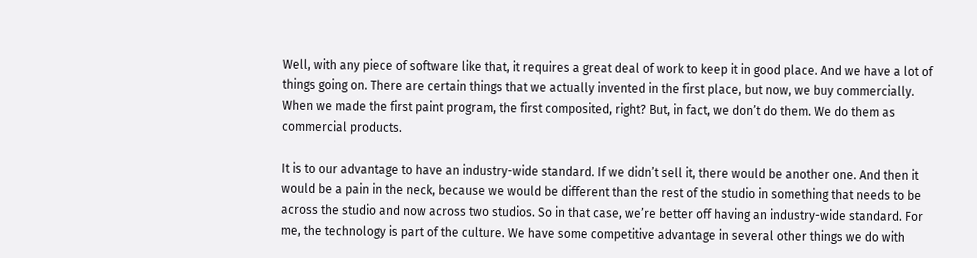Well, with any piece of software like that, it requires a great deal of work to keep it in good place. And we have a lot of things going on. There are certain things that we actually invented in the first place, but now, we buy commercially. When we made the first paint program, the first composited, right? But, in fact, we don’t do them. We do them as commercial products.

It is to our advantage to have an industry-wide standard. If we didn’t sell it, there would be another one. And then it would be a pain in the neck, because we would be different than the rest of the studio in something that needs to be across the studio and now across two studios. So in that case, we’re better off having an industry-wide standard. For me, the technology is part of the culture. We have some competitive advantage in several other things we do with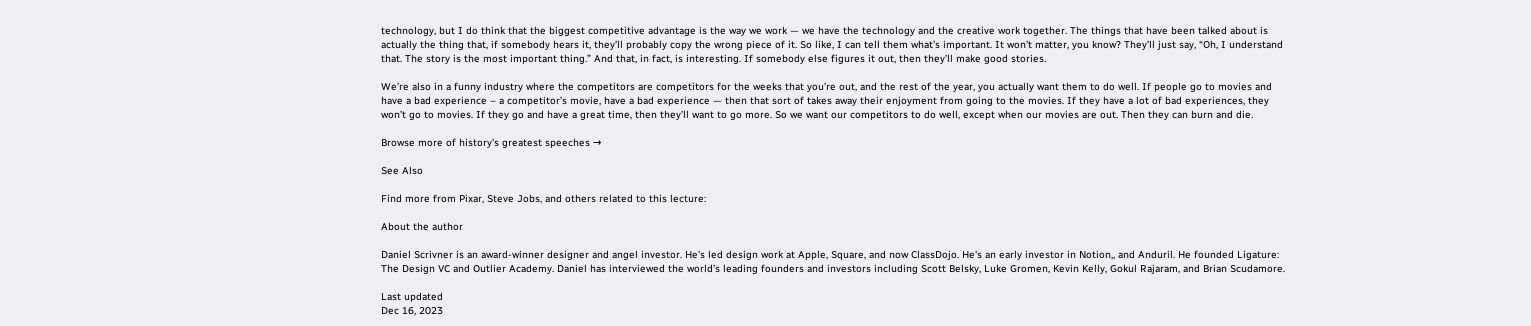technology, but I do think that the biggest competitive advantage is the way we work — we have the technology and the creative work together. The things that have been talked about is actually the thing that, if somebody hears it, they’ll probably copy the wrong piece of it. So like, I can tell them what’s important. It won’t matter, you know? They’ll just say, “Oh, I understand that. The story is the most important thing.” And that, in fact, is interesting. If somebody else figures it out, then they’ll make good stories.

We’re also in a funny industry where the competitors are competitors for the weeks that you’re out, and the rest of the year, you actually want them to do well. If people go to movies and have a bad experience – a competitor’s movie, have a bad experience — then that sort of takes away their enjoyment from going to the movies. If they have a lot of bad experiences, they won’t go to movies. If they go and have a great time, then they’ll want to go more. So we want our competitors to do well, except when our movies are out. Then they can burn and die.

Browse more of history's greatest speeches →

See Also

Find more from Pixar, Steve Jobs, and others related to this lecture:

About the author

Daniel Scrivner is an award-winner designer and angel investor. He's led design work at Apple, Square, and now ClassDojo. He's an early investor in Notion,, and Anduril. He founded Ligature: The Design VC and Outlier Academy. Daniel has interviewed the world’s leading founders and investors including Scott Belsky, Luke Gromen, Kevin Kelly, Gokul Rajaram, and Brian Scudamore.

Last updated
Dec 16, 2023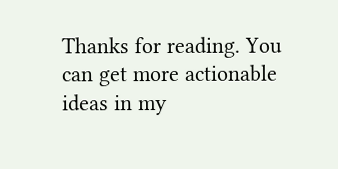Thanks for reading. You can get more actionable ideas in my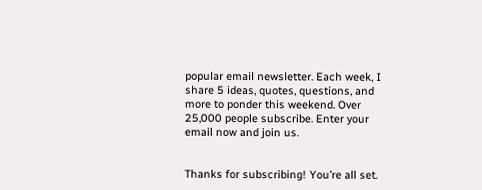popular email newsletter. Each week, I share 5 ideas, quotes, questions, and more to ponder this weekend. Over 25,000 people subscribe. Enter your email now and join us.


Thanks for subscribing! You’re all set.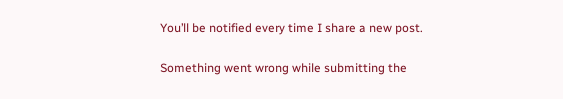You’ll be notified every time I share a new post.

Something went wrong while submitting the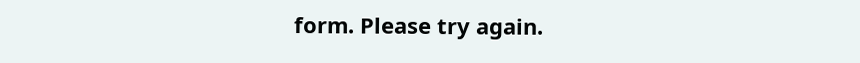form. Please try again.